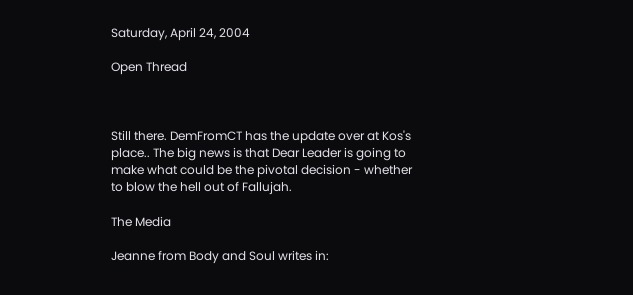Saturday, April 24, 2004

Open Thread



Still there. DemFromCT has the update over at Kos's place.. The big news is that Dear Leader is going to make what could be the pivotal decision - whether to blow the hell out of Fallujah.

The Media

Jeanne from Body and Soul writes in: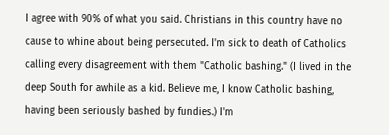I agree with 90% of what you said. Christians in this country have no cause to whine about being persecuted. I'm sick to death of Catholics calling every disagreement with them "Catholic bashing." (I lived in the deep South for awhile as a kid. Believe me, I know Catholic bashing, having been seriously bashed by fundies.) I'm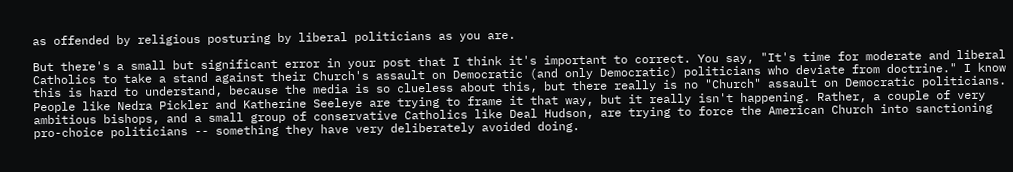as offended by religious posturing by liberal politicians as you are.

But there's a small but significant error in your post that I think it's important to correct. You say, "It's time for moderate and liberal Catholics to take a stand against their Church's assault on Democratic (and only Democratic) politicians who deviate from doctrine." I know this is hard to understand, because the media is so clueless about this, but there really is no "Church" assault on Democratic politicians. People like Nedra Pickler and Katherine Seeleye are trying to frame it that way, but it really isn't happening. Rather, a couple of very ambitious bishops, and a small group of conservative Catholics like Deal Hudson, are trying to force the American Church into sanctioning pro-choice politicians -- something they have very deliberately avoided doing.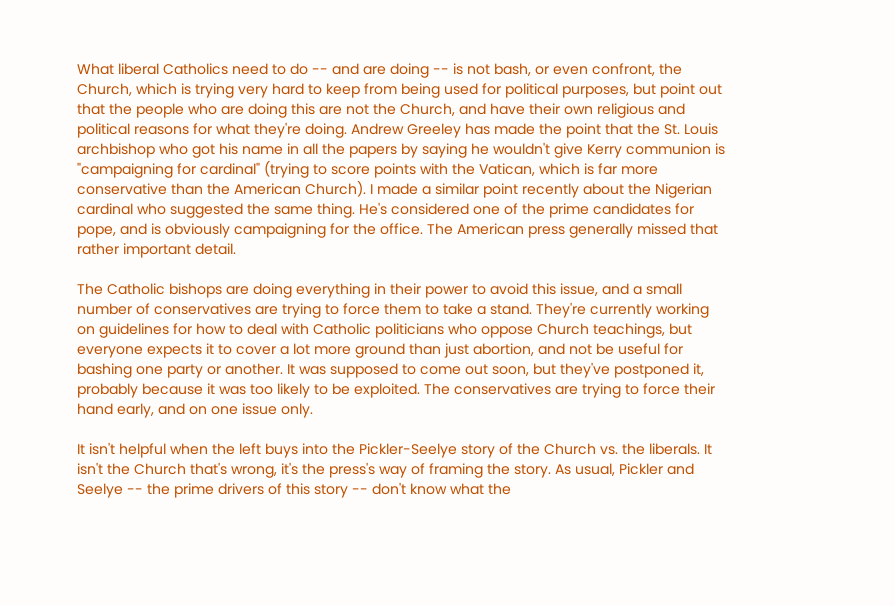What liberal Catholics need to do -- and are doing -- is not bash, or even confront, the Church, which is trying very hard to keep from being used for political purposes, but point out that the people who are doing this are not the Church, and have their own religious and political reasons for what they're doing. Andrew Greeley has made the point that the St. Louis archbishop who got his name in all the papers by saying he wouldn't give Kerry communion is "campaigning for cardinal" (trying to score points with the Vatican, which is far more conservative than the American Church). I made a similar point recently about the Nigerian cardinal who suggested the same thing. He's considered one of the prime candidates for pope, and is obviously campaigning for the office. The American press generally missed that rather important detail.

The Catholic bishops are doing everything in their power to avoid this issue, and a small number of conservatives are trying to force them to take a stand. They're currently working on guidelines for how to deal with Catholic politicians who oppose Church teachings, but everyone expects it to cover a lot more ground than just abortion, and not be useful for bashing one party or another. It was supposed to come out soon, but they've postponed it, probably because it was too likely to be exploited. The conservatives are trying to force their hand early, and on one issue only.

It isn't helpful when the left buys into the Pickler-Seelye story of the Church vs. the liberals. It isn't the Church that's wrong, it's the press's way of framing the story. As usual, Pickler and Seelye -- the prime drivers of this story -- don't know what the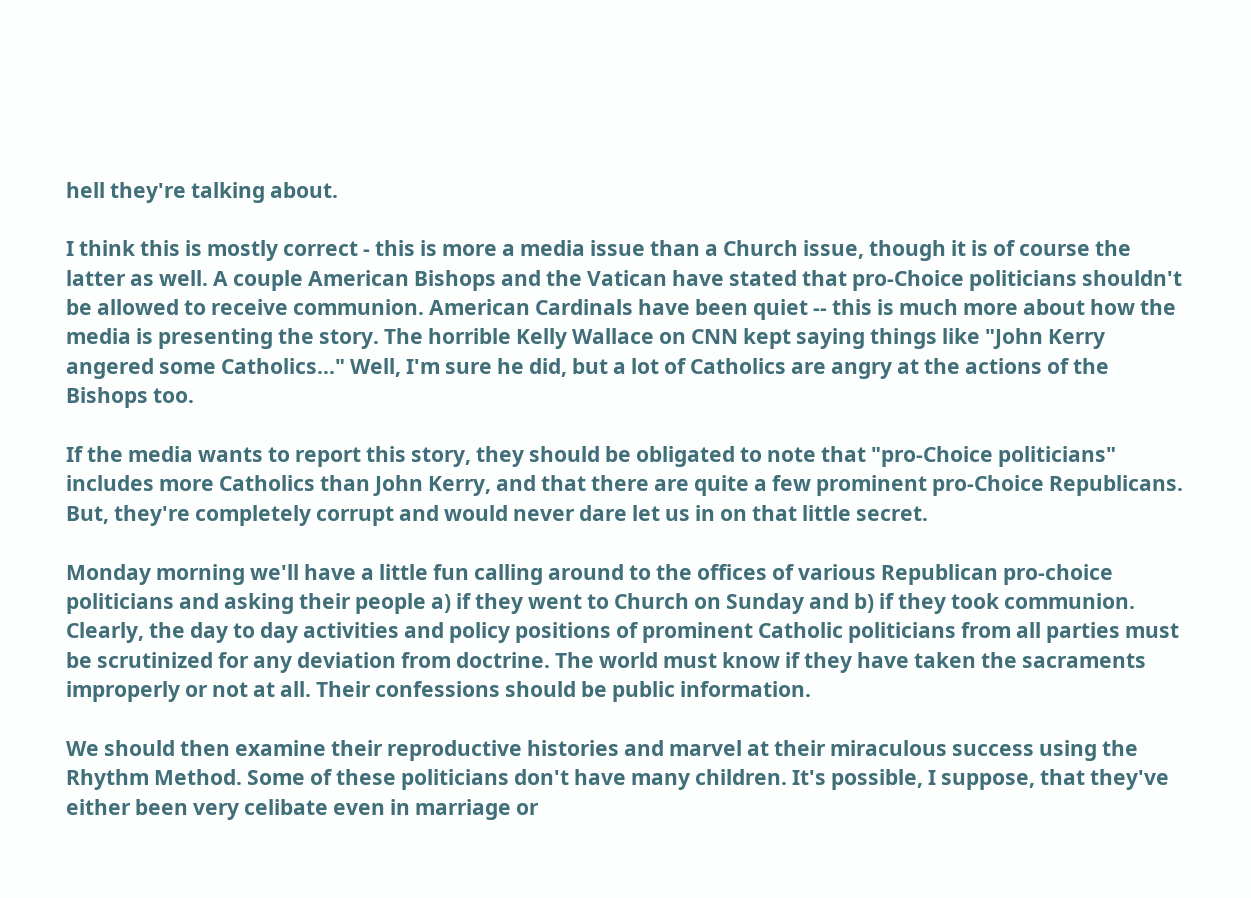hell they're talking about.

I think this is mostly correct - this is more a media issue than a Church issue, though it is of course the latter as well. A couple American Bishops and the Vatican have stated that pro-Choice politicians shouldn't be allowed to receive communion. American Cardinals have been quiet -- this is much more about how the media is presenting the story. The horrible Kelly Wallace on CNN kept saying things like "John Kerry angered some Catholics..." Well, I'm sure he did, but a lot of Catholics are angry at the actions of the Bishops too.

If the media wants to report this story, they should be obligated to note that "pro-Choice politicians" includes more Catholics than John Kerry, and that there are quite a few prominent pro-Choice Republicans. But, they're completely corrupt and would never dare let us in on that little secret.

Monday morning we'll have a little fun calling around to the offices of various Republican pro-choice politicians and asking their people a) if they went to Church on Sunday and b) if they took communion. Clearly, the day to day activities and policy positions of prominent Catholic politicians from all parties must be scrutinized for any deviation from doctrine. The world must know if they have taken the sacraments improperly or not at all. Their confessions should be public information.

We should then examine their reproductive histories and marvel at their miraculous success using the Rhythm Method. Some of these politicians don't have many children. It's possible, I suppose, that they've either been very celibate even in marriage or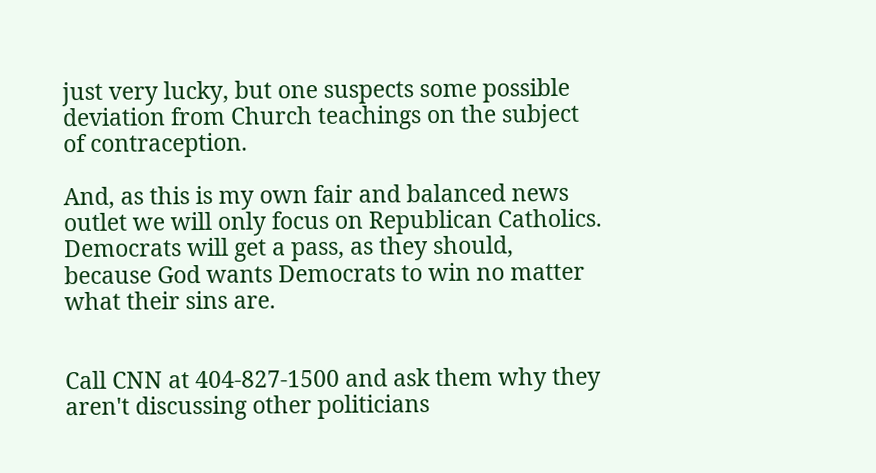just very lucky, but one suspects some possible deviation from Church teachings on the subject of contraception.

And, as this is my own fair and balanced news outlet we will only focus on Republican Catholics. Democrats will get a pass, as they should, because God wants Democrats to win no matter what their sins are.


Call CNN at 404-827-1500 and ask them why they aren't discussing other politicians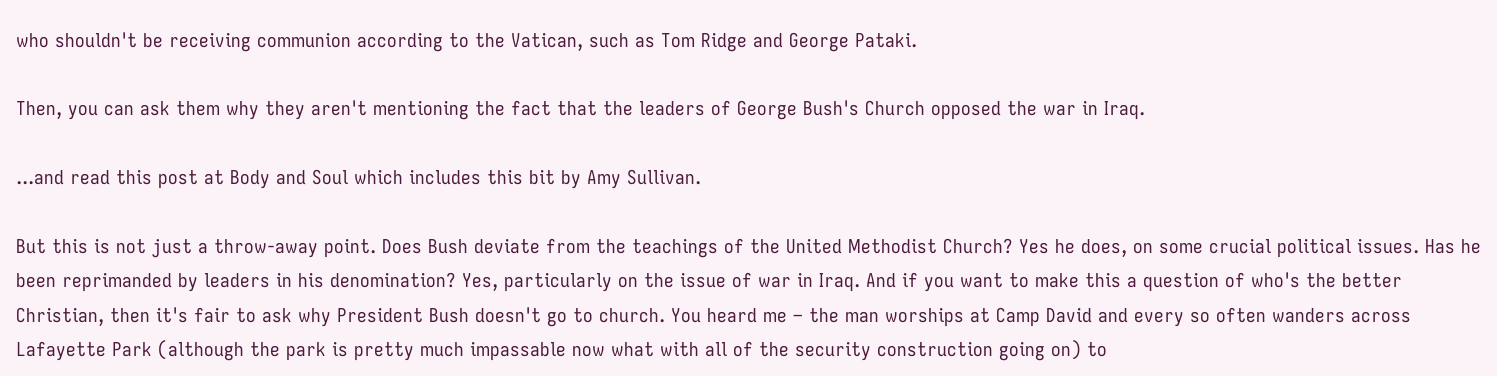who shouldn't be receiving communion according to the Vatican, such as Tom Ridge and George Pataki.

Then, you can ask them why they aren't mentioning the fact that the leaders of George Bush's Church opposed the war in Iraq.

...and read this post at Body and Soul which includes this bit by Amy Sullivan.

But this is not just a throw-away point. Does Bush deviate from the teachings of the United Methodist Church? Yes he does, on some crucial political issues. Has he been reprimanded by leaders in his denomination? Yes, particularly on the issue of war in Iraq. And if you want to make this a question of who's the better Christian, then it's fair to ask why President Bush doesn't go to church. You heard me – the man worships at Camp David and every so often wanders across Lafayette Park (although the park is pretty much impassable now what with all of the security construction going on) to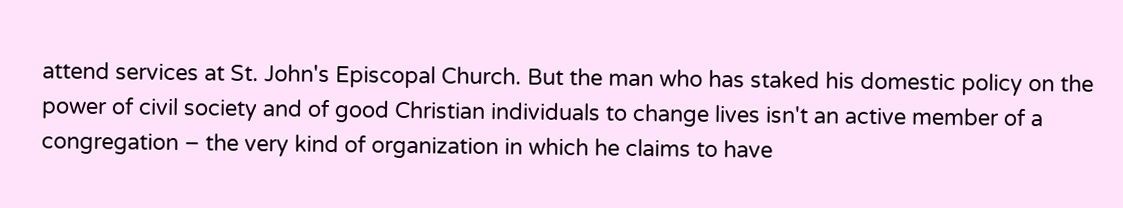attend services at St. John's Episcopal Church. But the man who has staked his domestic policy on the power of civil society and of good Christian individuals to change lives isn't an active member of a congregation – the very kind of organization in which he claims to have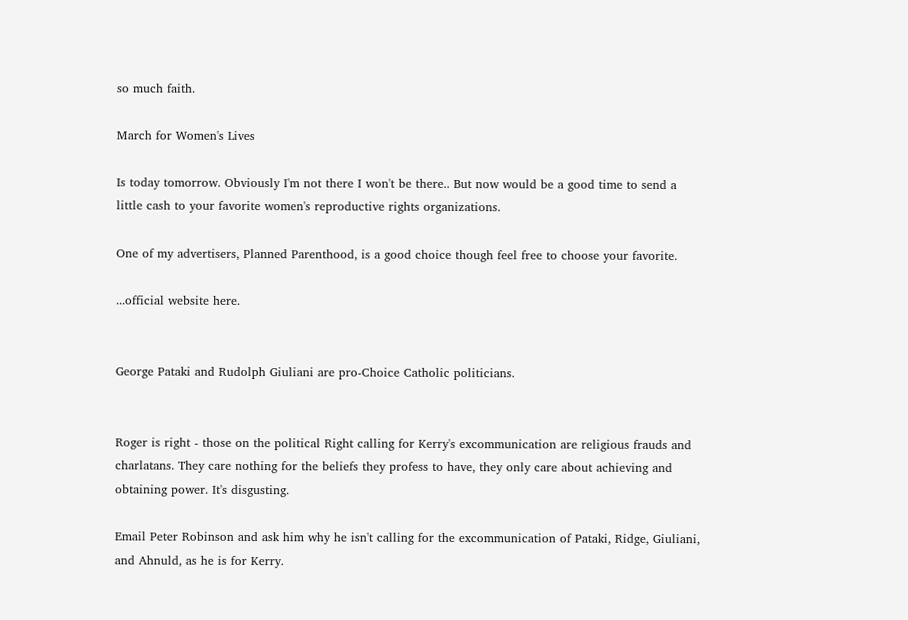so much faith.

March for Women's Lives

Is today tomorrow. Obviously I'm not there I won't be there.. But now would be a good time to send a little cash to your favorite women's reproductive rights organizations.

One of my advertisers, Planned Parenthood, is a good choice though feel free to choose your favorite.

...official website here.


George Pataki and Rudolph Giuliani are pro-Choice Catholic politicians.


Roger is right - those on the political Right calling for Kerry's excommunication are religious frauds and charlatans. They care nothing for the beliefs they profess to have, they only care about achieving and obtaining power. It's disgusting.

Email Peter Robinson and ask him why he isn't calling for the excommunication of Pataki, Ridge, Giuliani, and Ahnuld, as he is for Kerry.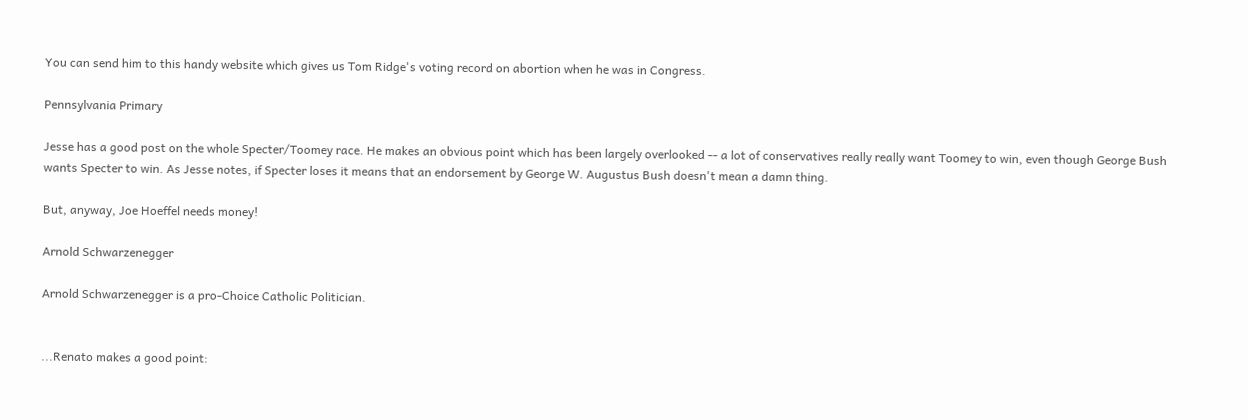You can send him to this handy website which gives us Tom Ridge's voting record on abortion when he was in Congress.

Pennsylvania Primary

Jesse has a good post on the whole Specter/Toomey race. He makes an obvious point which has been largely overlooked -- a lot of conservatives really really want Toomey to win, even though George Bush wants Specter to win. As Jesse notes, if Specter loses it means that an endorsement by George W. Augustus Bush doesn't mean a damn thing.

But, anyway, Joe Hoeffel needs money!

Arnold Schwarzenegger

Arnold Schwarzenegger is a pro-Choice Catholic Politician.


...Renato makes a good point: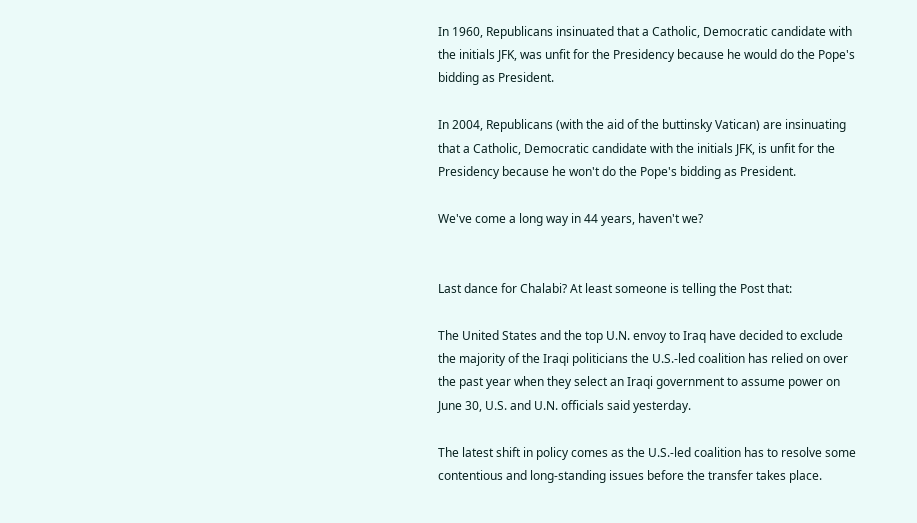In 1960, Republicans insinuated that a Catholic, Democratic candidate with the initials JFK, was unfit for the Presidency because he would do the Pope's bidding as President.

In 2004, Republicans (with the aid of the buttinsky Vatican) are insinuating that a Catholic, Democratic candidate with the initials JFK, is unfit for the Presidency because he won't do the Pope's bidding as President.

We've come a long way in 44 years, haven't we?


Last dance for Chalabi? At least someone is telling the Post that:

The United States and the top U.N. envoy to Iraq have decided to exclude the majority of the Iraqi politicians the U.S.-led coalition has relied on over the past year when they select an Iraqi government to assume power on June 30, U.S. and U.N. officials said yesterday.

The latest shift in policy comes as the U.S.-led coalition has to resolve some contentious and long-standing issues before the transfer takes place.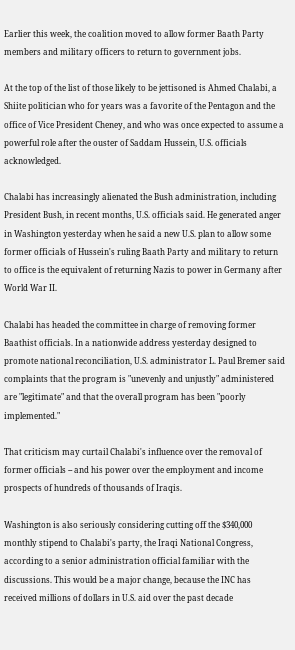Earlier this week, the coalition moved to allow former Baath Party members and military officers to return to government jobs.

At the top of the list of those likely to be jettisoned is Ahmed Chalabi, a Shiite politician who for years was a favorite of the Pentagon and the office of Vice President Cheney, and who was once expected to assume a powerful role after the ouster of Saddam Hussein, U.S. officials acknowledged.

Chalabi has increasingly alienated the Bush administration, including President Bush, in recent months, U.S. officials said. He generated anger in Washington yesterday when he said a new U.S. plan to allow some former officials of Hussein's ruling Baath Party and military to return to office is the equivalent of returning Nazis to power in Germany after World War II.

Chalabi has headed the committee in charge of removing former Baathist officials. In a nationwide address yesterday designed to promote national reconciliation, U.S. administrator L. Paul Bremer said complaints that the program is "unevenly and unjustly" administered are "legitimate" and that the overall program has been "poorly implemented."

That criticism may curtail Chalabi's influence over the removal of former officials -- and his power over the employment and income prospects of hundreds of thousands of Iraqis.

Washington is also seriously considering cutting off the $340,000 monthly stipend to Chalabi's party, the Iraqi National Congress, according to a senior administration official familiar with the discussions. This would be a major change, because the INC has received millions of dollars in U.S. aid over the past decade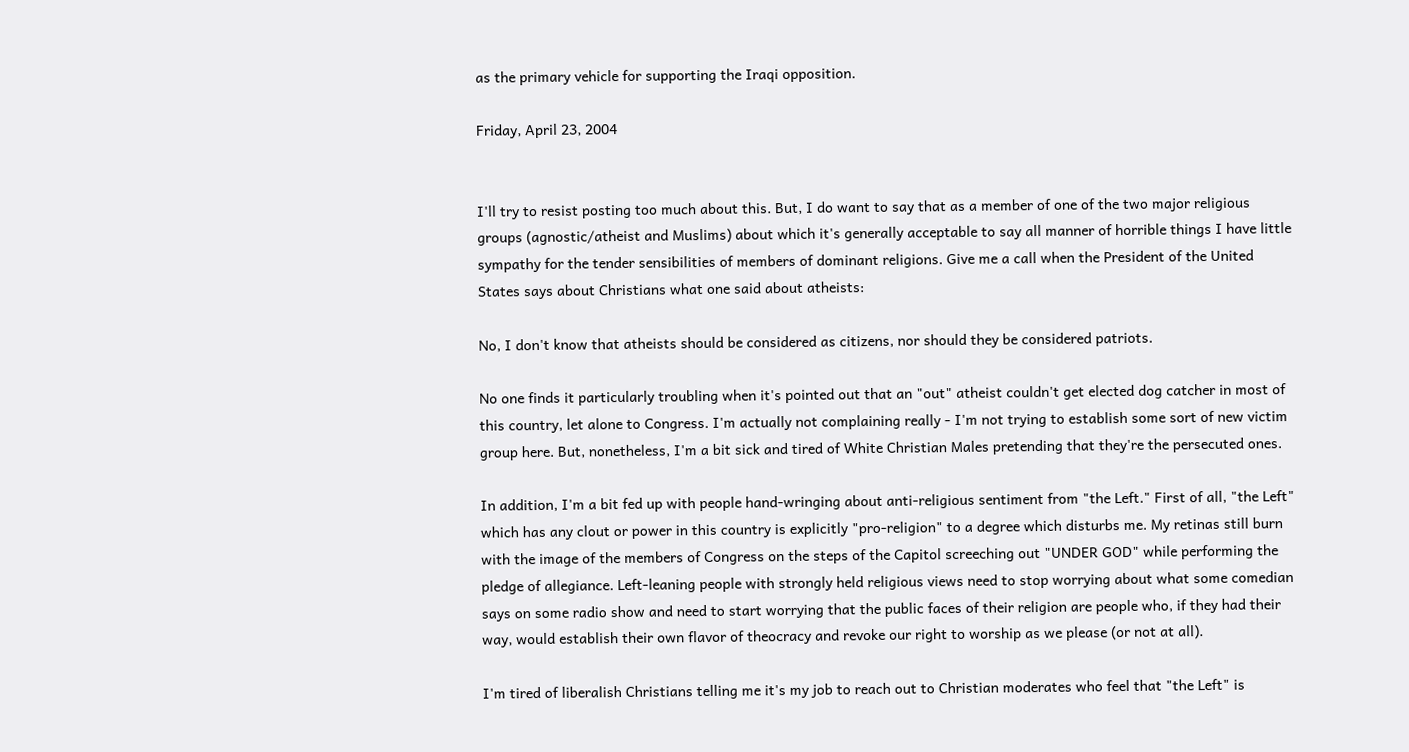as the primary vehicle for supporting the Iraqi opposition.

Friday, April 23, 2004


I'll try to resist posting too much about this. But, I do want to say that as a member of one of the two major religious groups (agnostic/atheist and Muslims) about which it's generally acceptable to say all manner of horrible things I have little sympathy for the tender sensibilities of members of dominant religions. Give me a call when the President of the United States says about Christians what one said about atheists:

No, I don't know that atheists should be considered as citizens, nor should they be considered patriots.

No one finds it particularly troubling when it's pointed out that an "out" atheist couldn't get elected dog catcher in most of this country, let alone to Congress. I'm actually not complaining really - I'm not trying to establish some sort of new victim group here. But, nonetheless, I'm a bit sick and tired of White Christian Males pretending that they're the persecuted ones.

In addition, I'm a bit fed up with people hand-wringing about anti-religious sentiment from "the Left." First of all, "the Left" which has any clout or power in this country is explicitly "pro-religion" to a degree which disturbs me. My retinas still burn with the image of the members of Congress on the steps of the Capitol screeching out "UNDER GOD" while performing the pledge of allegiance. Left-leaning people with strongly held religious views need to stop worrying about what some comedian says on some radio show and need to start worrying that the public faces of their religion are people who, if they had their way, would establish their own flavor of theocracy and revoke our right to worship as we please (or not at all).

I'm tired of liberalish Christians telling me it's my job to reach out to Christian moderates who feel that "the Left" is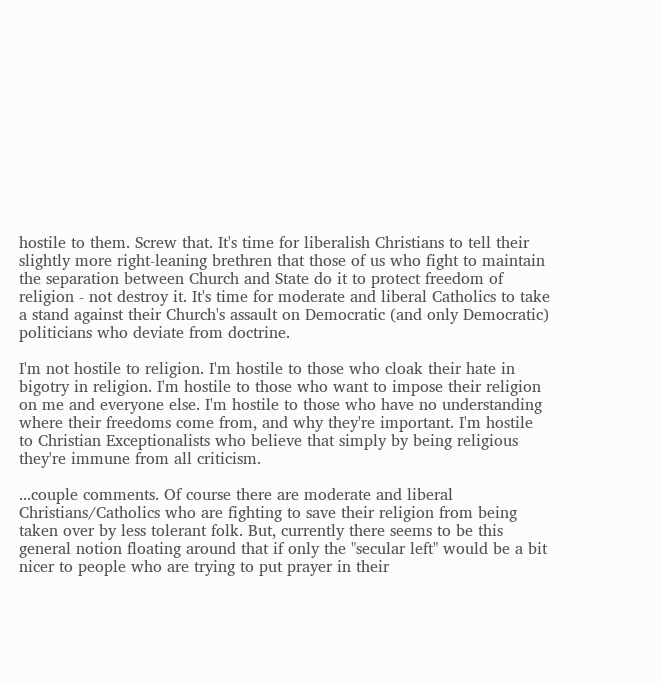hostile to them. Screw that. It's time for liberalish Christians to tell their slightly more right-leaning brethren that those of us who fight to maintain the separation between Church and State do it to protect freedom of religion - not destroy it. It's time for moderate and liberal Catholics to take a stand against their Church's assault on Democratic (and only Democratic) politicians who deviate from doctrine.

I'm not hostile to religion. I'm hostile to those who cloak their hate in bigotry in religion. I'm hostile to those who want to impose their religion on me and everyone else. I'm hostile to those who have no understanding where their freedoms come from, and why they're important. I'm hostile to Christian Exceptionalists who believe that simply by being religious they're immune from all criticism.

...couple comments. Of course there are moderate and liberal Christians/Catholics who are fighting to save their religion from being taken over by less tolerant folk. But, currently there seems to be this general notion floating around that if only the "secular left" would be a bit nicer to people who are trying to put prayer in their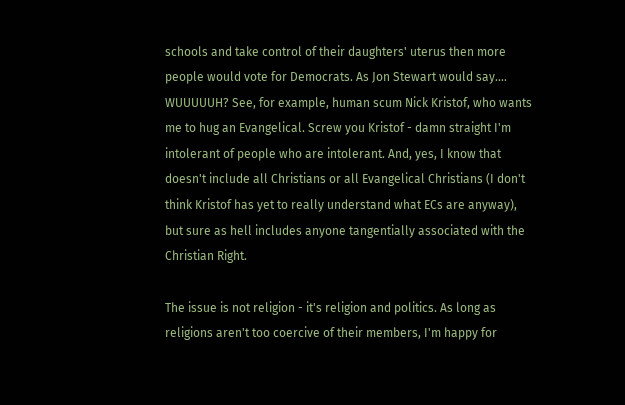schools and take control of their daughters' uterus then more people would vote for Democrats. As Jon Stewart would say.... WUUUUUH? See, for example, human scum Nick Kristof, who wants me to hug an Evangelical. Screw you Kristof - damn straight I'm intolerant of people who are intolerant. And, yes, I know that doesn't include all Christians or all Evangelical Christians (I don't think Kristof has yet to really understand what ECs are anyway), but sure as hell includes anyone tangentially associated with the Christian Right.

The issue is not religion - it's religion and politics. As long as religions aren't too coercive of their members, I'm happy for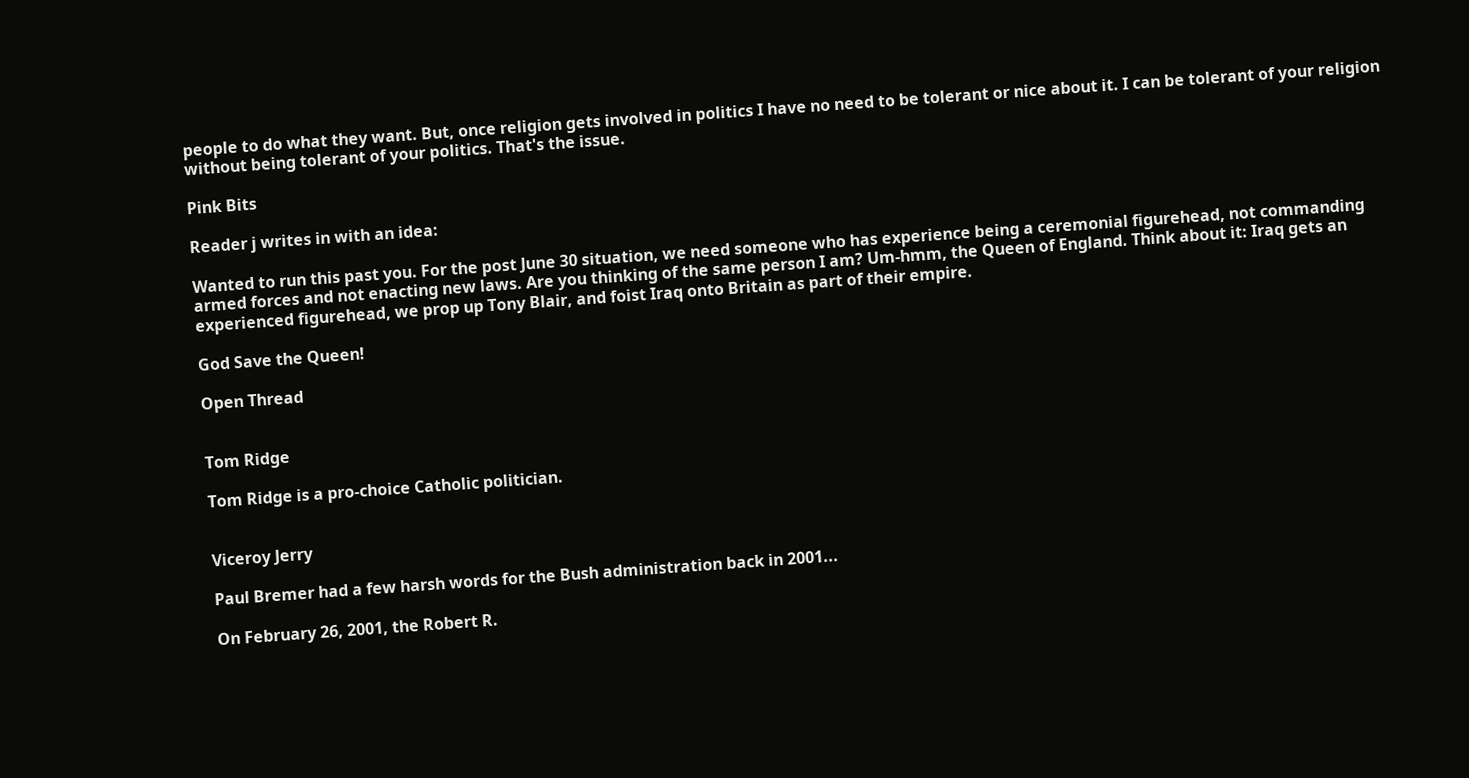people to do what they want. But, once religion gets involved in politics I have no need to be tolerant or nice about it. I can be tolerant of your religion without being tolerant of your politics. That's the issue.

Pink Bits

Reader j writes in with an idea:

Wanted to run this past you. For the post June 30 situation, we need someone who has experience being a ceremonial figurehead, not commanding armed forces and not enacting new laws. Are you thinking of the same person I am? Um-hmm, the Queen of England. Think about it: Iraq gets an experienced figurehead, we prop up Tony Blair, and foist Iraq onto Britain as part of their empire.

God Save the Queen!

Open Thread


Tom Ridge

Tom Ridge is a pro-choice Catholic politician.


Viceroy Jerry

Paul Bremer had a few harsh words for the Bush administration back in 2001...

On February 26, 2001, the Robert R.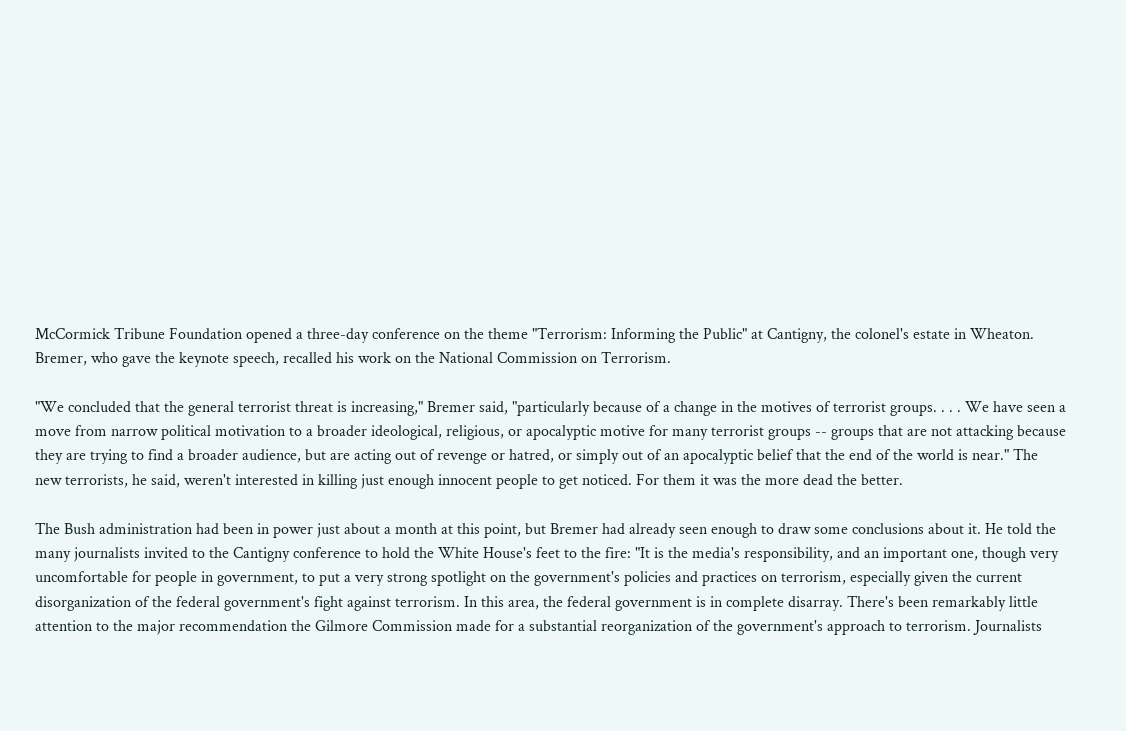McCormick Tribune Foundation opened a three-day conference on the theme "Terrorism: Informing the Public" at Cantigny, the colonel's estate in Wheaton. Bremer, who gave the keynote speech, recalled his work on the National Commission on Terrorism.

"We concluded that the general terrorist threat is increasing," Bremer said, "particularly because of a change in the motives of terrorist groups. . . . We have seen a move from narrow political motivation to a broader ideological, religious, or apocalyptic motive for many terrorist groups -- groups that are not attacking because they are trying to find a broader audience, but are acting out of revenge or hatred, or simply out of an apocalyptic belief that the end of the world is near." The new terrorists, he said, weren't interested in killing just enough innocent people to get noticed. For them it was the more dead the better.

The Bush administration had been in power just about a month at this point, but Bremer had already seen enough to draw some conclusions about it. He told the many journalists invited to the Cantigny conference to hold the White House's feet to the fire: "It is the media's responsibility, and an important one, though very uncomfortable for people in government, to put a very strong spotlight on the government's policies and practices on terrorism, especially given the current disorganization of the federal government's fight against terrorism. In this area, the federal government is in complete disarray. There's been remarkably little attention to the major recommendation the Gilmore Commission made for a substantial reorganization of the government's approach to terrorism. Journalists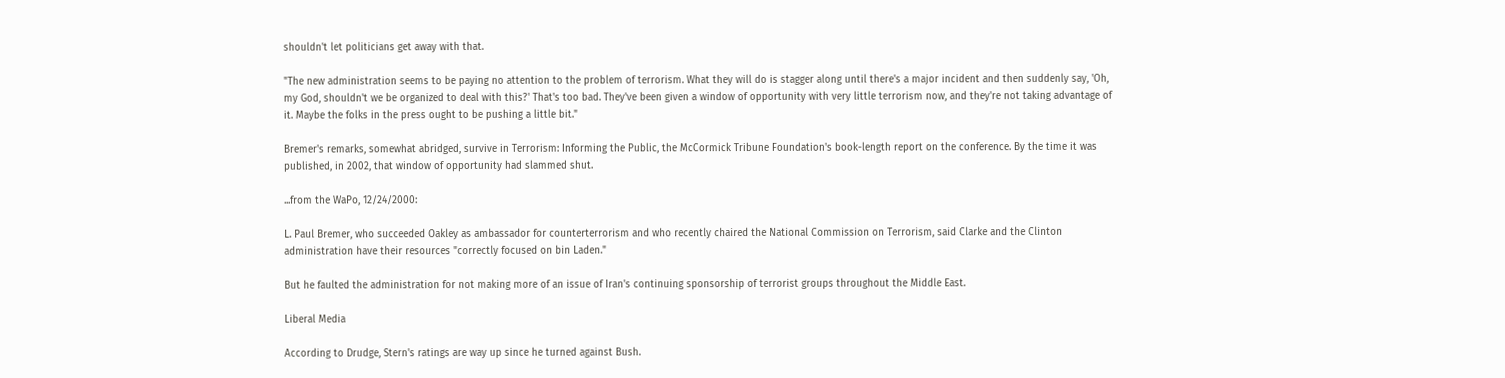shouldn't let politicians get away with that.

"The new administration seems to be paying no attention to the problem of terrorism. What they will do is stagger along until there's a major incident and then suddenly say, 'Oh, my God, shouldn't we be organized to deal with this?' That's too bad. They've been given a window of opportunity with very little terrorism now, and they're not taking advantage of it. Maybe the folks in the press ought to be pushing a little bit."

Bremer's remarks, somewhat abridged, survive in Terrorism: Informing the Public, the McCormick Tribune Foundation's book-length report on the conference. By the time it was published, in 2002, that window of opportunity had slammed shut.

...from the WaPo, 12/24/2000:

L. Paul Bremer, who succeeded Oakley as ambassador for counterterrorism and who recently chaired the National Commission on Terrorism, said Clarke and the Clinton administration have their resources "correctly focused on bin Laden."

But he faulted the administration for not making more of an issue of Iran's continuing sponsorship of terrorist groups throughout the Middle East.

Liberal Media

According to Drudge, Stern's ratings are way up since he turned against Bush.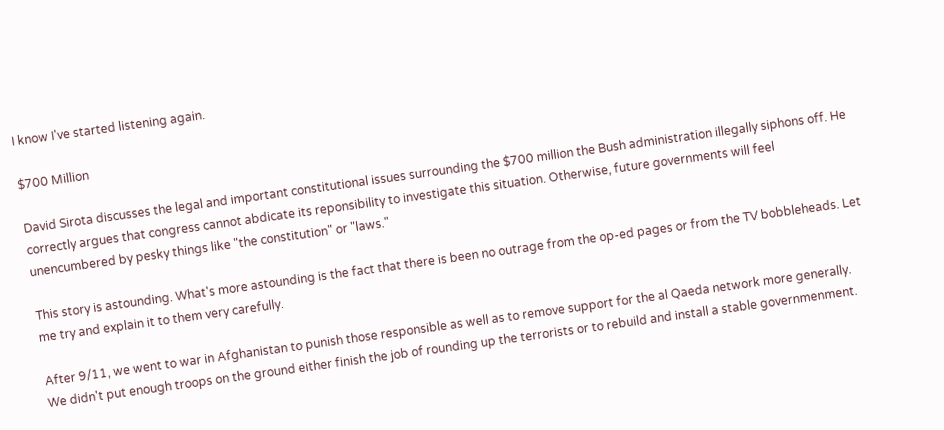I know I've started listening again.

$700 Million

David Sirota discusses the legal and important constitutional issues surrounding the $700 million the Bush administration illegally siphons off. He correctly argues that congress cannot abdicate its reponsibility to investigate this situation. Otherwise, future governments will feel unencumbered by pesky things like "the constitution" or "laws."

This story is astounding. What's more astounding is the fact that there is been no outrage from the op-ed pages or from the TV bobbleheads. Let me try and explain it to them very carefully.

After 9/11, we went to war in Afghanistan to punish those responsible as well as to remove support for the al Qaeda network more generally. We didn't put enough troops on the ground either finish the job of rounding up the terrorists or to rebuild and install a stable governmenment.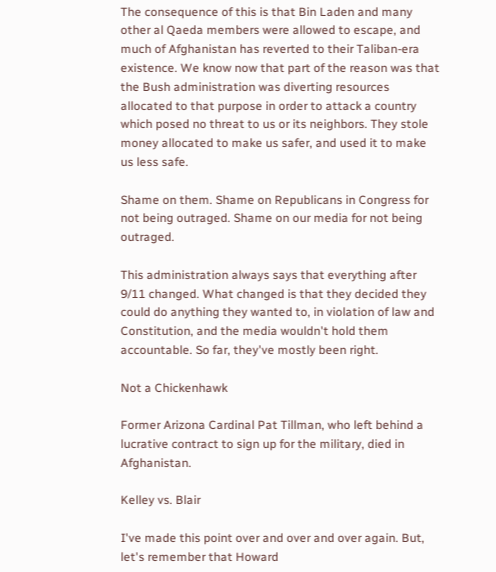The consequence of this is that Bin Laden and many other al Qaeda members were allowed to escape, and much of Afghanistan has reverted to their Taliban-era existence. We know now that part of the reason was that the Bush administration was diverting resources allocated to that purpose in order to attack a country which posed no threat to us or its neighbors. They stole money allocated to make us safer, and used it to make us less safe.

Shame on them. Shame on Republicans in Congress for not being outraged. Shame on our media for not being outraged.

This administration always says that everything after 9/11 changed. What changed is that they decided they could do anything they wanted to, in violation of law and Constitution, and the media wouldn't hold them accountable. So far, they've mostly been right.

Not a Chickenhawk

Former Arizona Cardinal Pat Tillman, who left behind a lucrative contract to sign up for the military, died in Afghanistan.

Kelley vs. Blair

I've made this point over and over and over again. But, let's remember that Howard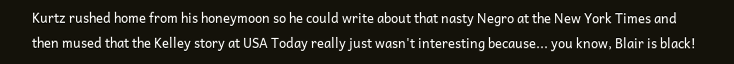Kurtz rushed home from his honeymoon so he could write about that nasty Negro at the New York Times and then mused that the Kelley story at USA Today really just wasn't interesting because... you know, Blair is black!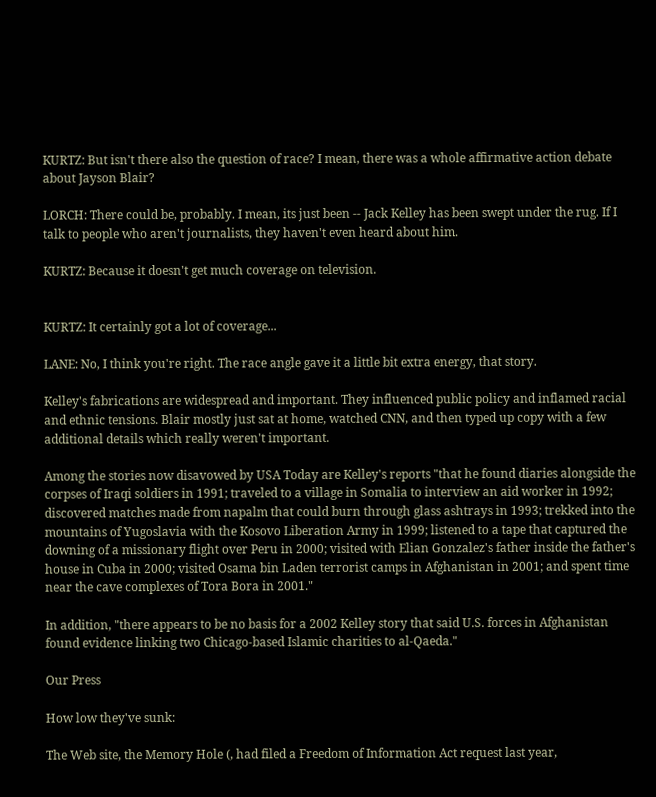KURTZ: But isn't there also the question of race? I mean, there was a whole affirmative action debate about Jayson Blair?

LORCH: There could be, probably. I mean, its just been -- Jack Kelley has been swept under the rug. If I talk to people who aren't journalists, they haven't even heard about him.

KURTZ: Because it doesn't get much coverage on television.


KURTZ: It certainly got a lot of coverage...

LANE: No, I think you're right. The race angle gave it a little bit extra energy, that story.

Kelley's fabrications are widespread and important. They influenced public policy and inflamed racial and ethnic tensions. Blair mostly just sat at home, watched CNN, and then typed up copy with a few additional details which really weren't important.

Among the stories now disavowed by USA Today are Kelley's reports "that he found diaries alongside the corpses of Iraqi soldiers in 1991; traveled to a village in Somalia to interview an aid worker in 1992; discovered matches made from napalm that could burn through glass ashtrays in 1993; trekked into the mountains of Yugoslavia with the Kosovo Liberation Army in 1999; listened to a tape that captured the downing of a missionary flight over Peru in 2000; visited with Elian Gonzalez's father inside the father's house in Cuba in 2000; visited Osama bin Laden terrorist camps in Afghanistan in 2001; and spent time near the cave complexes of Tora Bora in 2001."

In addition, "there appears to be no basis for a 2002 Kelley story that said U.S. forces in Afghanistan found evidence linking two Chicago-based Islamic charities to al-Qaeda."

Our Press

How low they've sunk:

The Web site, the Memory Hole (, had filed a Freedom of Information Act request last year,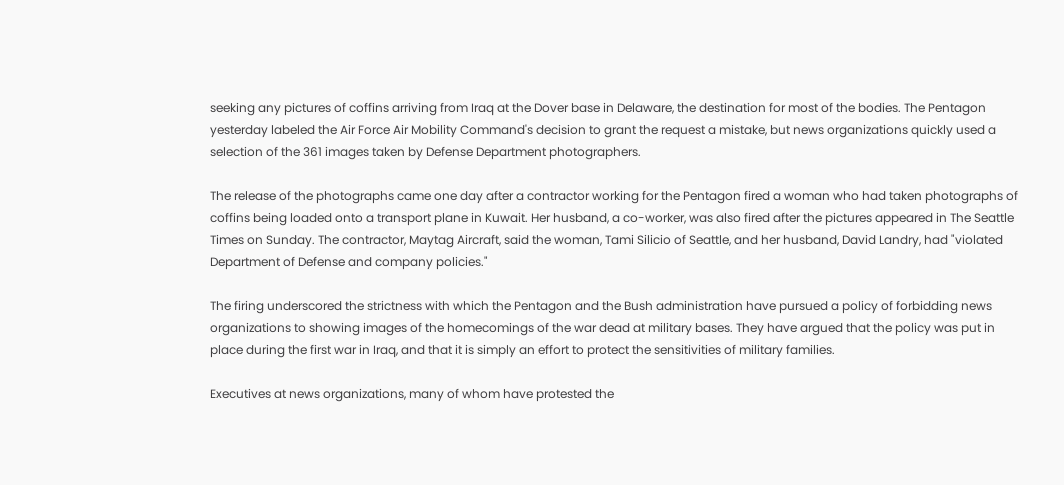seeking any pictures of coffins arriving from Iraq at the Dover base in Delaware, the destination for most of the bodies. The Pentagon yesterday labeled the Air Force Air Mobility Command's decision to grant the request a mistake, but news organizations quickly used a selection of the 361 images taken by Defense Department photographers.

The release of the photographs came one day after a contractor working for the Pentagon fired a woman who had taken photographs of coffins being loaded onto a transport plane in Kuwait. Her husband, a co-worker, was also fired after the pictures appeared in The Seattle Times on Sunday. The contractor, Maytag Aircraft, said the woman, Tami Silicio of Seattle, and her husband, David Landry, had "violated Department of Defense and company policies."

The firing underscored the strictness with which the Pentagon and the Bush administration have pursued a policy of forbidding news organizations to showing images of the homecomings of the war dead at military bases. They have argued that the policy was put in place during the first war in Iraq, and that it is simply an effort to protect the sensitivities of military families.

Executives at news organizations, many of whom have protested the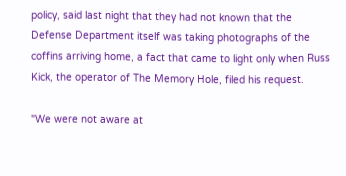policy, said last night that they had not known that the Defense Department itself was taking photographs of the coffins arriving home, a fact that came to light only when Russ Kick, the operator of The Memory Hole, filed his request.

"We were not aware at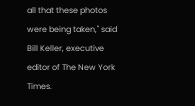all that these photos were being taken," said Bill Keller, executive editor of The New York Times.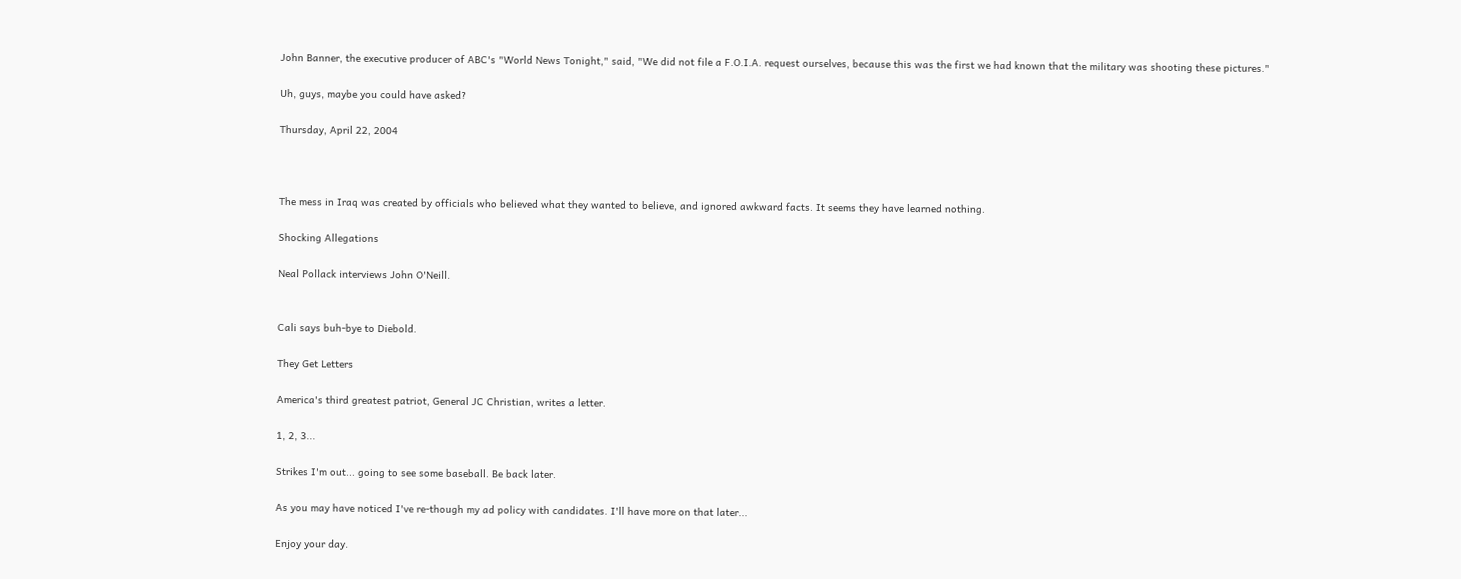John Banner, the executive producer of ABC's "World News Tonight," said, "We did not file a F.O.I.A. request ourselves, because this was the first we had known that the military was shooting these pictures."

Uh, guys, maybe you could have asked?

Thursday, April 22, 2004



The mess in Iraq was created by officials who believed what they wanted to believe, and ignored awkward facts. It seems they have learned nothing.

Shocking Allegations

Neal Pollack interviews John O'Neill.


Cali says buh-bye to Diebold.

They Get Letters

America's third greatest patriot, General JC Christian, writes a letter.

1, 2, 3...

Strikes I'm out... going to see some baseball. Be back later.

As you may have noticed I've re-though my ad policy with candidates. I'll have more on that later...

Enjoy your day.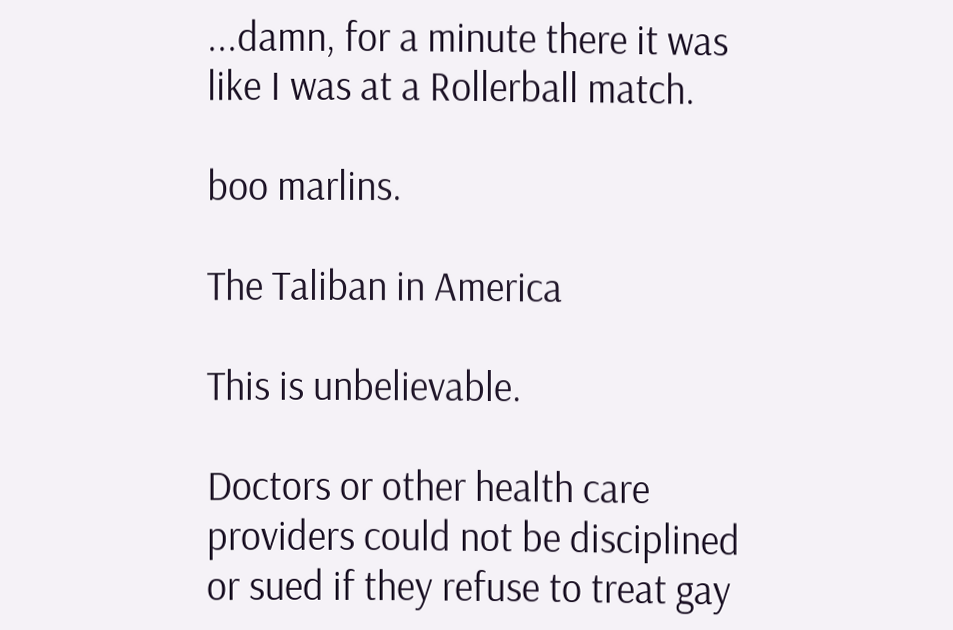...damn, for a minute there it was like I was at a Rollerball match.

boo marlins.

The Taliban in America

This is unbelievable.

Doctors or other health care providers could not be disciplined or sued if they refuse to treat gay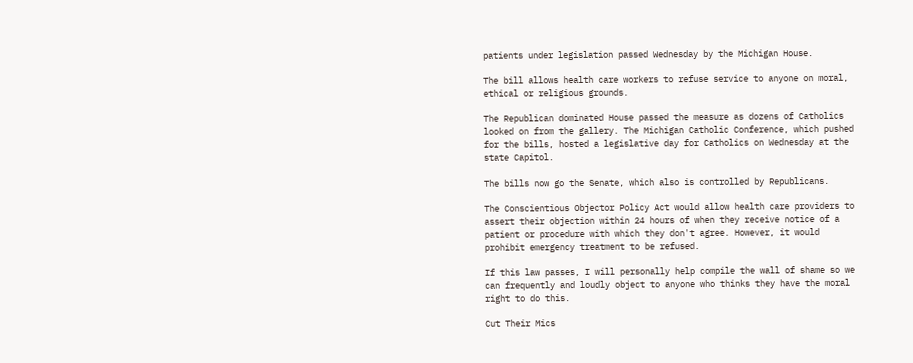patients under legislation passed Wednesday by the Michigan House.

The bill allows health care workers to refuse service to anyone on moral, ethical or religious grounds.

The Republican dominated House passed the measure as dozens of Catholics looked on from the gallery. The Michigan Catholic Conference, which pushed for the bills, hosted a legislative day for Catholics on Wednesday at the state Capitol.

The bills now go the Senate, which also is controlled by Republicans.

The Conscientious Objector Policy Act would allow health care providers to assert their objection within 24 hours of when they receive notice of a patient or procedure with which they don't agree. However, it would prohibit emergency treatment to be refused.

If this law passes, I will personally help compile the wall of shame so we can frequently and loudly object to anyone who thinks they have the moral right to do this.

Cut Their Mics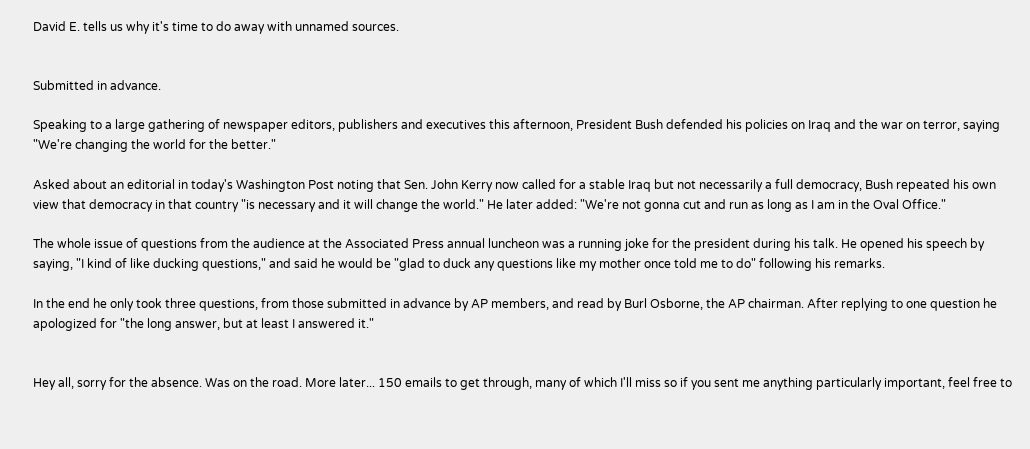David E. tells us why it's time to do away with unnamed sources.


Submitted in advance.

Speaking to a large gathering of newspaper editors, publishers and executives this afternoon, President Bush defended his policies on Iraq and the war on terror, saying "We're changing the world for the better."

Asked about an editorial in today's Washington Post noting that Sen. John Kerry now called for a stable Iraq but not necessarily a full democracy, Bush repeated his own view that democracy in that country "is necessary and it will change the world." He later added: "We're not gonna cut and run as long as I am in the Oval Office."

The whole issue of questions from the audience at the Associated Press annual luncheon was a running joke for the president during his talk. He opened his speech by saying, "I kind of like ducking questions," and said he would be "glad to duck any questions like my mother once told me to do" following his remarks.

In the end he only took three questions, from those submitted in advance by AP members, and read by Burl Osborne, the AP chairman. After replying to one question he apologized for "the long answer, but at least I answered it."


Hey all, sorry for the absence. Was on the road. More later... 150 emails to get through, many of which I'll miss so if you sent me anything particularly important, feel free to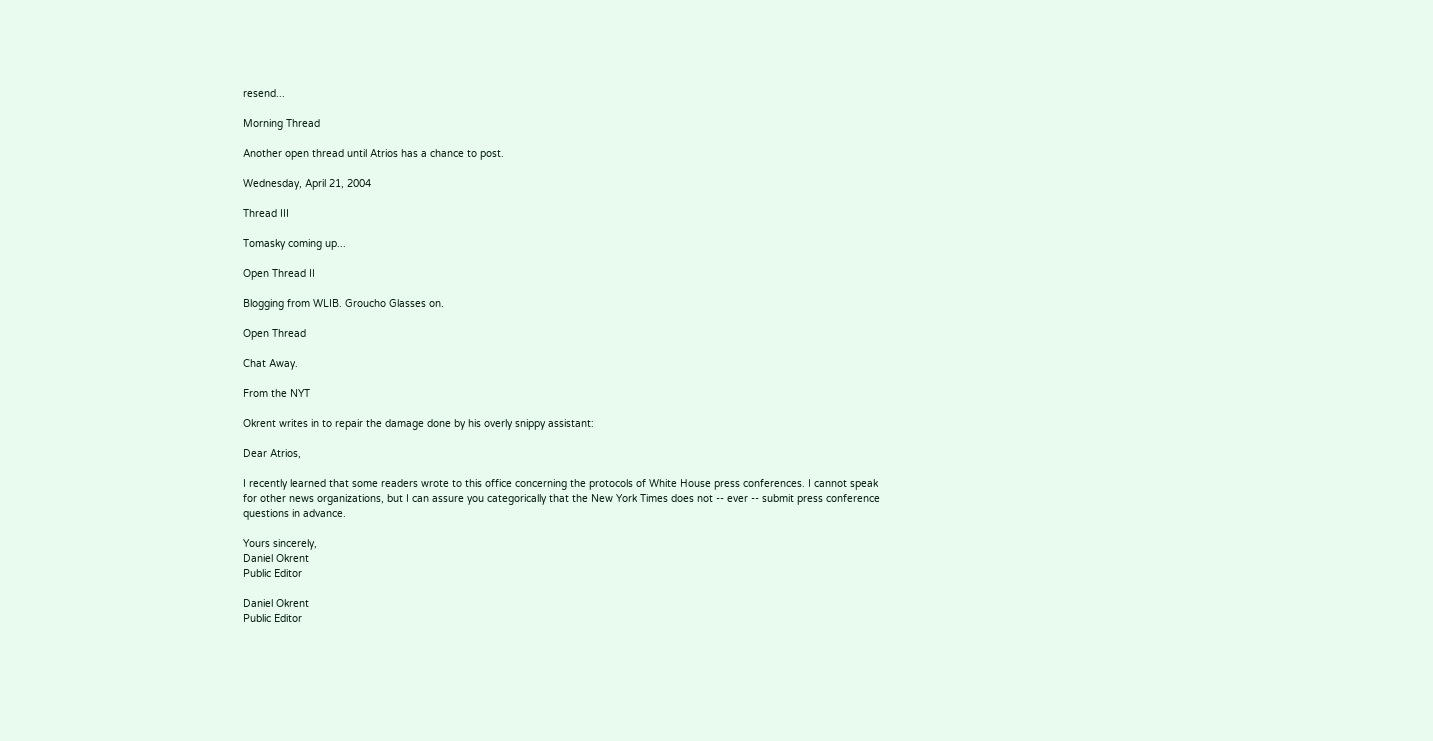resend...

Morning Thread

Another open thread until Atrios has a chance to post.

Wednesday, April 21, 2004

Thread III

Tomasky coming up...

Open Thread II

Blogging from WLIB. Groucho Glasses on.

Open Thread

Chat Away.

From the NYT

Okrent writes in to repair the damage done by his overly snippy assistant:

Dear Atrios,

I recently learned that some readers wrote to this office concerning the protocols of White House press conferences. I cannot speak for other news organizations, but I can assure you categorically that the New York Times does not -- ever -- submit press conference questions in advance.

Yours sincerely,
Daniel Okrent
Public Editor

Daniel Okrent
Public Editor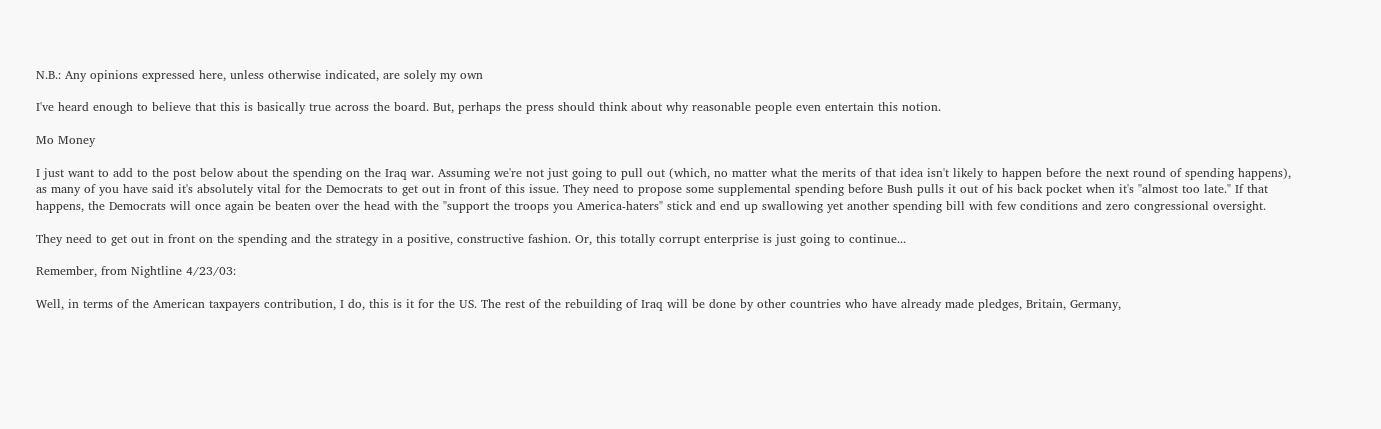N.B.: Any opinions expressed here, unless otherwise indicated, are solely my own

I've heard enough to believe that this is basically true across the board. But, perhaps the press should think about why reasonable people even entertain this notion.

Mo Money

I just want to add to the post below about the spending on the Iraq war. Assuming we're not just going to pull out (which, no matter what the merits of that idea isn't likely to happen before the next round of spending happens), as many of you have said it's absolutely vital for the Democrats to get out in front of this issue. They need to propose some supplemental spending before Bush pulls it out of his back pocket when it's "almost too late." If that happens, the Democrats will once again be beaten over the head with the "support the troops you America-haters" stick and end up swallowing yet another spending bill with few conditions and zero congressional oversight.

They need to get out in front on the spending and the strategy in a positive, constructive fashion. Or, this totally corrupt enterprise is just going to continue...

Remember, from Nightline 4/23/03:

Well, in terms of the American taxpayers contribution, I do, this is it for the US. The rest of the rebuilding of Iraq will be done by other countries who have already made pledges, Britain, Germany,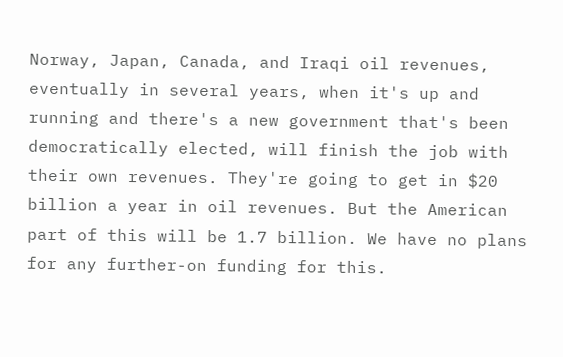Norway, Japan, Canada, and Iraqi oil revenues, eventually in several years, when it's up and running and there's a new government that's been democratically elected, will finish the job with their own revenues. They're going to get in $20 billion a year in oil revenues. But the American part of this will be 1.7 billion. We have no plans for any further-on funding for this.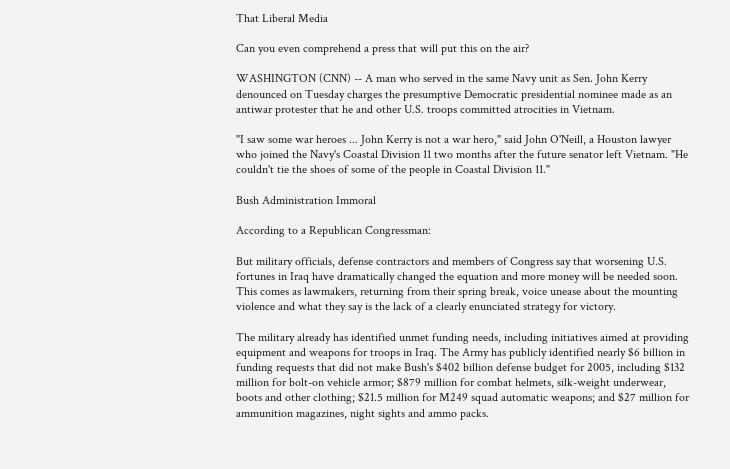That Liberal Media

Can you even comprehend a press that will put this on the air?

WASHINGTON (CNN) -- A man who served in the same Navy unit as Sen. John Kerry denounced on Tuesday charges the presumptive Democratic presidential nominee made as an antiwar protester that he and other U.S. troops committed atrocities in Vietnam.

"I saw some war heroes ... John Kerry is not a war hero," said John O'Neill, a Houston lawyer who joined the Navy's Coastal Division 11 two months after the future senator left Vietnam. "He couldn't tie the shoes of some of the people in Coastal Division 11."

Bush Administration Immoral

According to a Republican Congressman:

But military officials, defense contractors and members of Congress say that worsening U.S. fortunes in Iraq have dramatically changed the equation and more money will be needed soon. This comes as lawmakers, returning from their spring break, voice unease about the mounting violence and what they say is the lack of a clearly enunciated strategy for victory.

The military already has identified unmet funding needs, including initiatives aimed at providing equipment and weapons for troops in Iraq. The Army has publicly identified nearly $6 billion in funding requests that did not make Bush's $402 billion defense budget for 2005, including $132 million for bolt-on vehicle armor; $879 million for combat helmets, silk-weight underwear, boots and other clothing; $21.5 million for M249 squad automatic weapons; and $27 million for ammunition magazines, night sights and ammo packs.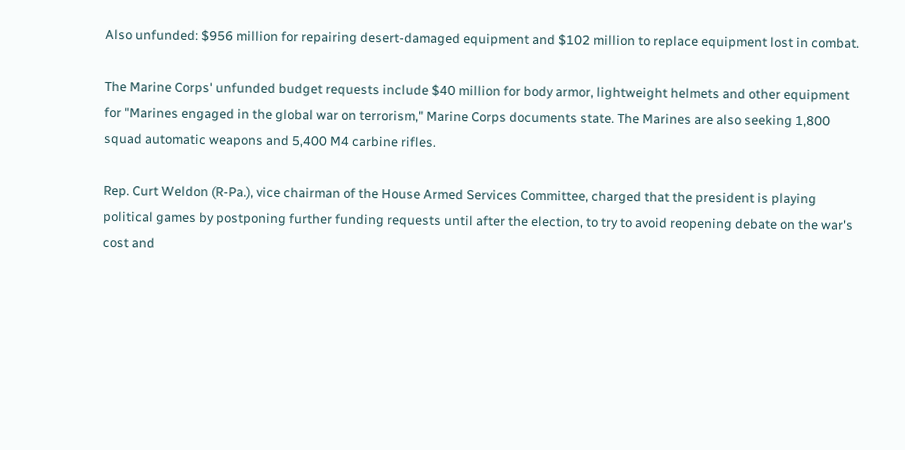Also unfunded: $956 million for repairing desert-damaged equipment and $102 million to replace equipment lost in combat.

The Marine Corps' unfunded budget requests include $40 million for body armor, lightweight helmets and other equipment for "Marines engaged in the global war on terrorism," Marine Corps documents state. The Marines are also seeking 1,800 squad automatic weapons and 5,400 M4 carbine rifles.

Rep. Curt Weldon (R-Pa.), vice chairman of the House Armed Services Committee, charged that the president is playing political games by postponing further funding requests until after the election, to try to avoid reopening debate on the war's cost and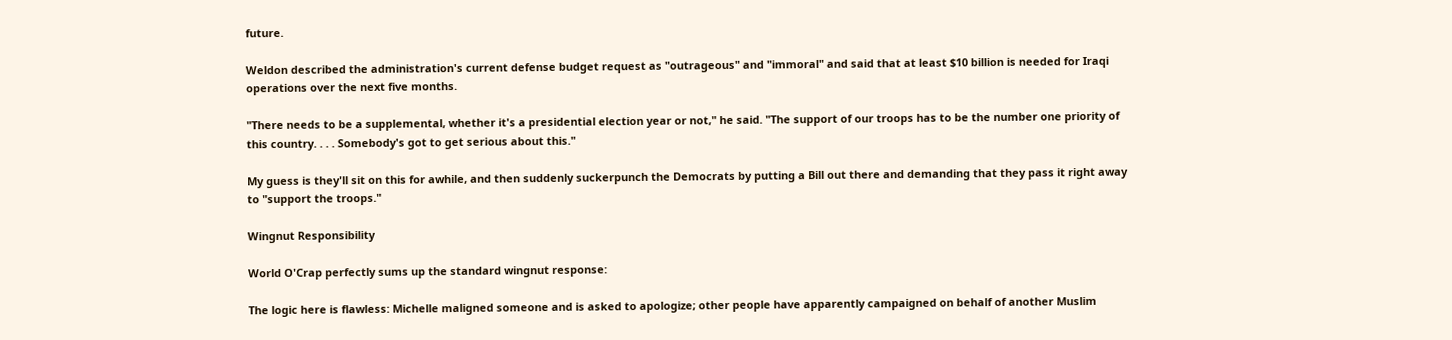future.

Weldon described the administration's current defense budget request as "outrageous" and "immoral" and said that at least $10 billion is needed for Iraqi operations over the next five months.

"There needs to be a supplemental, whether it's a presidential election year or not," he said. "The support of our troops has to be the number one priority of this country. . . . Somebody's got to get serious about this."

My guess is they'll sit on this for awhile, and then suddenly suckerpunch the Democrats by putting a Bill out there and demanding that they pass it right away to "support the troops."

Wingnut Responsibility

World O'Crap perfectly sums up the standard wingnut response:

The logic here is flawless: Michelle maligned someone and is asked to apologize; other people have apparently campaigned on behalf of another Muslim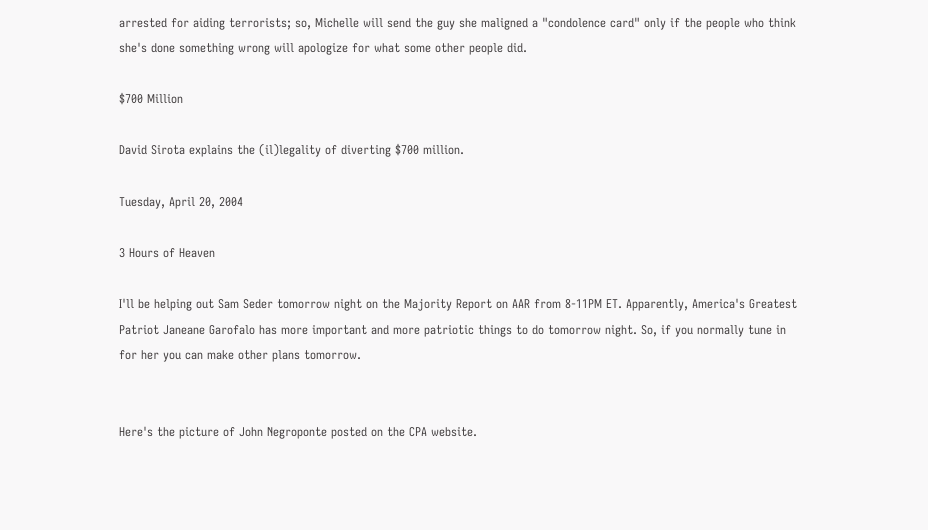arrested for aiding terrorists; so, Michelle will send the guy she maligned a "condolence card" only if the people who think she's done something wrong will apologize for what some other people did.

$700 Million

David Sirota explains the (il)legality of diverting $700 million.

Tuesday, April 20, 2004

3 Hours of Heaven

I'll be helping out Sam Seder tomorrow night on the Majority Report on AAR from 8-11PM ET. Apparently, America's Greatest Patriot Janeane Garofalo has more important and more patriotic things to do tomorrow night. So, if you normally tune in for her you can make other plans tomorrow.


Here's the picture of John Negroponte posted on the CPA website.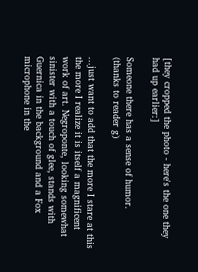[they cropped the photo - here's the one they had up earlier:]

Someone there has a sense of humor.
(thanks to reader g)

...just want to add that the more I stare at this the more I realize it is itself a magnificent work of art. Negroponte, looking somewhat sinister with a touch of glee, stands with Guernica in the background and a Fox microphone in the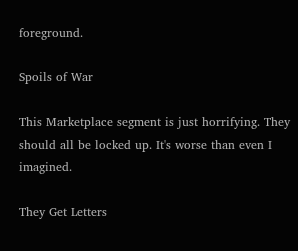foreground.

Spoils of War

This Marketplace segment is just horrifying. They should all be locked up. It's worse than even I imagined.

They Get Letters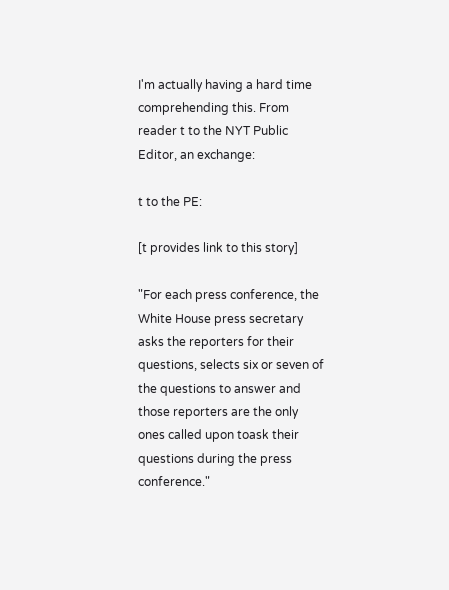I'm actually having a hard time comprehending this. From reader t to the NYT Public Editor, an exchange:

t to the PE:

[t provides link to this story]

"For each press conference, the White House press secretary asks the reporters for their questions, selects six or seven of the questions to answer and those reporters are the only ones called upon toask their questions during the press conference."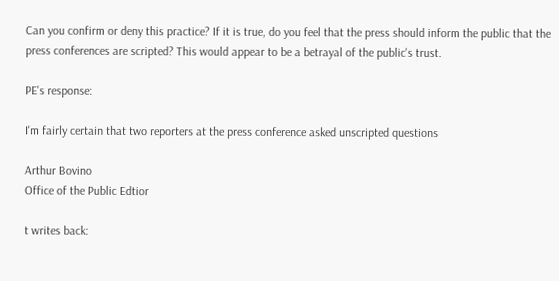Can you confirm or deny this practice? If it is true, do you feel that the press should inform the public that the press conferences are scripted? This would appear to be a betrayal of the public's trust.

PE's response:

I'm fairly certain that two reporters at the press conference asked unscripted questions

Arthur Bovino
Office of the Public Edtior

t writes back: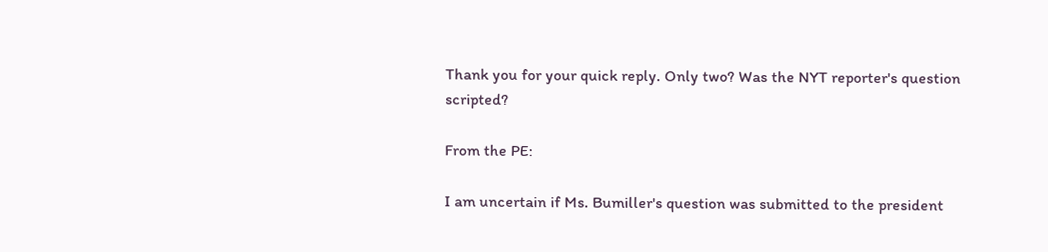Thank you for your quick reply. Only two? Was the NYT reporter's question scripted?

From the PE:

I am uncertain if Ms. Bumiller's question was submitted to the president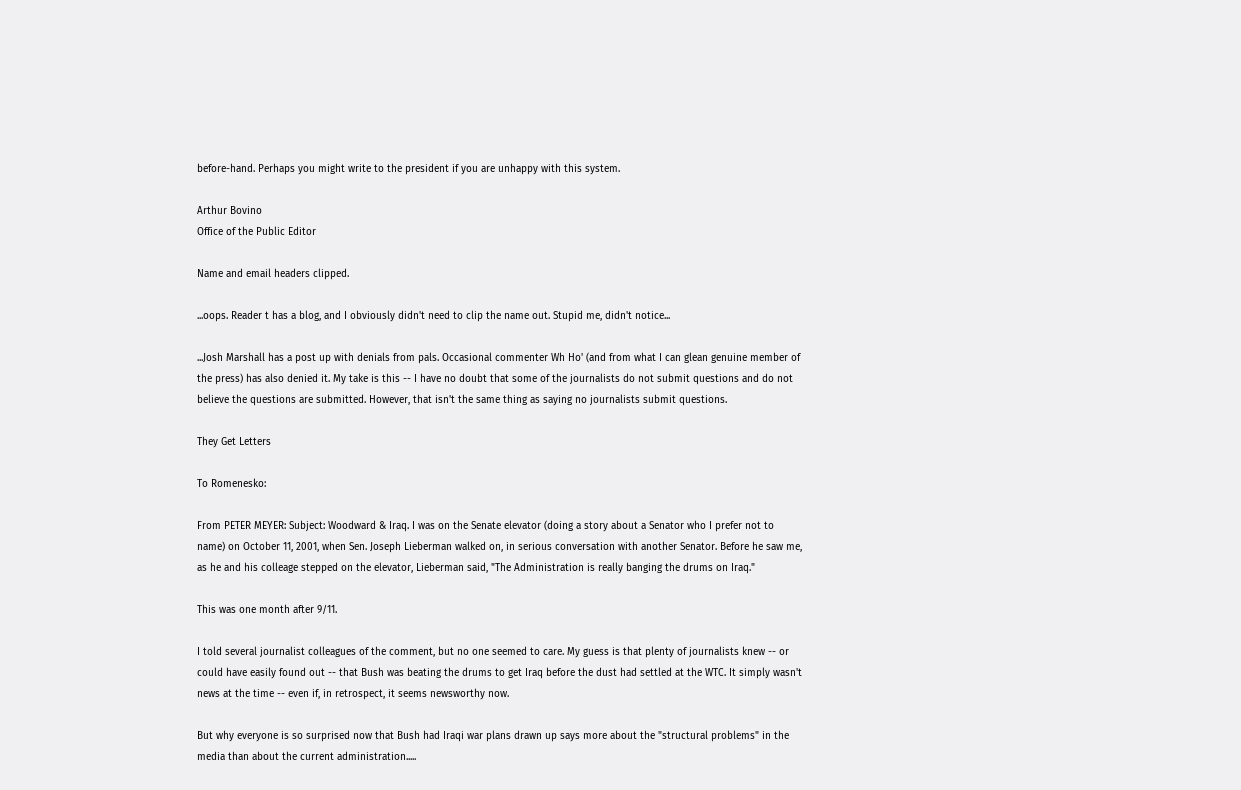before-hand. Perhaps you might write to the president if you are unhappy with this system.

Arthur Bovino
Office of the Public Editor

Name and email headers clipped.

...oops. Reader t has a blog, and I obviously didn't need to clip the name out. Stupid me, didn't notice...

...Josh Marshall has a post up with denials from pals. Occasional commenter Wh Ho' (and from what I can glean genuine member of the press) has also denied it. My take is this -- I have no doubt that some of the journalists do not submit questions and do not believe the questions are submitted. However, that isn't the same thing as saying no journalists submit questions.

They Get Letters

To Romenesko:

From PETER MEYER: Subject: Woodward & Iraq. I was on the Senate elevator (doing a story about a Senator who I prefer not to name) on October 11, 2001, when Sen. Joseph Lieberman walked on, in serious conversation with another Senator. Before he saw me, as he and his colleage stepped on the elevator, Lieberman said, "The Administration is really banging the drums on Iraq."

This was one month after 9/11.

I told several journalist colleagues of the comment, but no one seemed to care. My guess is that plenty of journalists knew -- or
could have easily found out -- that Bush was beating the drums to get Iraq before the dust had settled at the WTC. It simply wasn't
news at the time -- even if, in retrospect, it seems newsworthy now.

But why everyone is so surprised now that Bush had Iraqi war plans drawn up says more about the "structural problems" in the media than about the current administration.....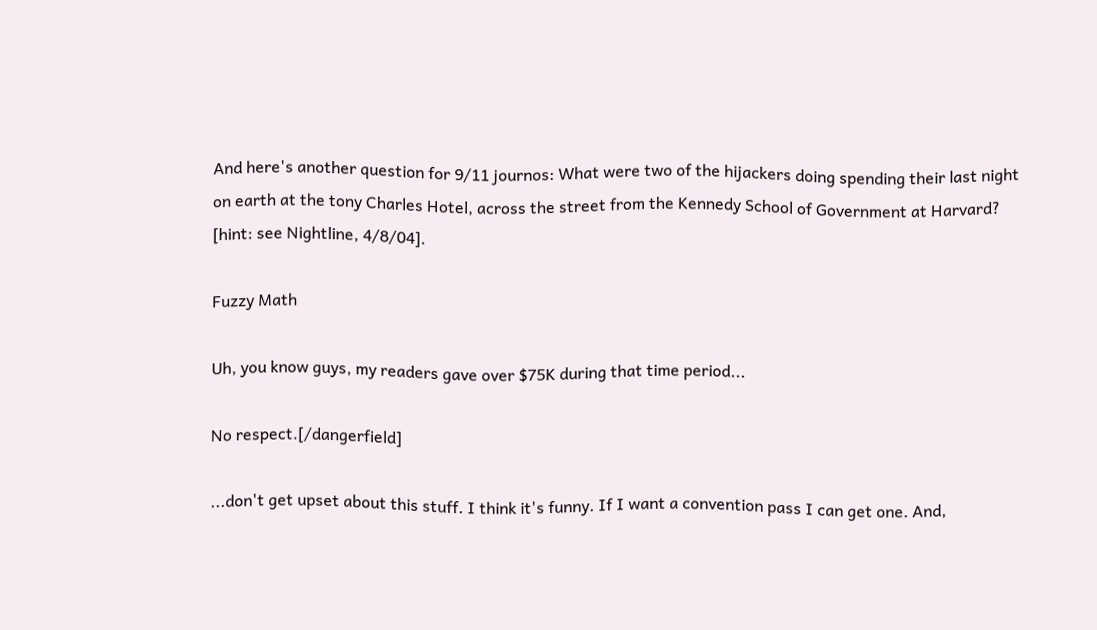And here's another question for 9/11 journos: What were two of the hijackers doing spending their last night on earth at the tony Charles Hotel, across the street from the Kennedy School of Government at Harvard? [hint: see Nightline, 4/8/04].

Fuzzy Math

Uh, you know guys, my readers gave over $75K during that time period...

No respect.[/dangerfield]

...don't get upset about this stuff. I think it's funny. If I want a convention pass I can get one. And,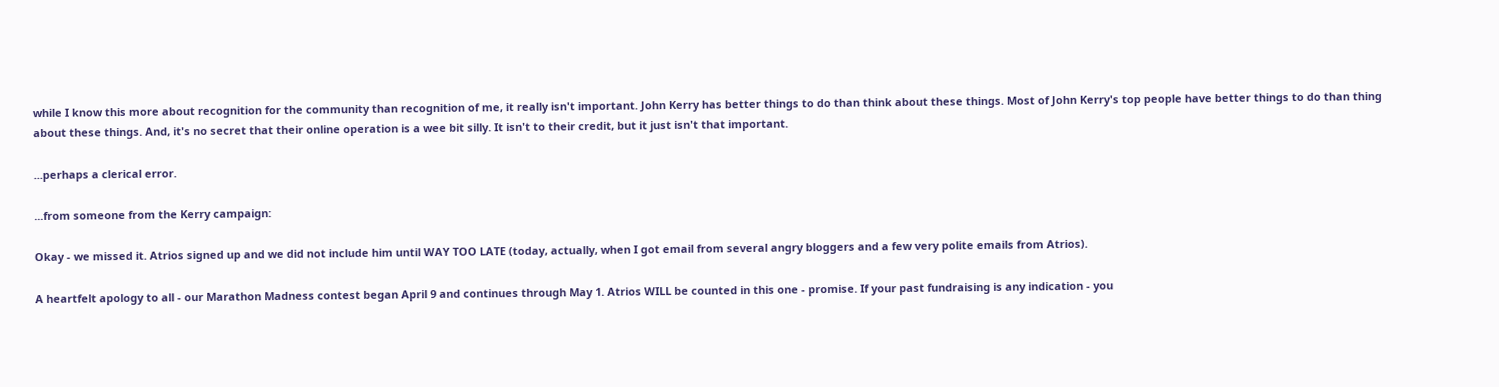while I know this more about recognition for the community than recognition of me, it really isn't important. John Kerry has better things to do than think about these things. Most of John Kerry's top people have better things to do than thing about these things. And, it's no secret that their online operation is a wee bit silly. It isn't to their credit, but it just isn't that important.

...perhaps a clerical error.

...from someone from the Kerry campaign:

Okay - we missed it. Atrios signed up and we did not include him until WAY TOO LATE (today, actually, when I got email from several angry bloggers and a few very polite emails from Atrios).

A heartfelt apology to all - our Marathon Madness contest began April 9 and continues through May 1. Atrios WILL be counted in this one - promise. If your past fundraising is any indication - you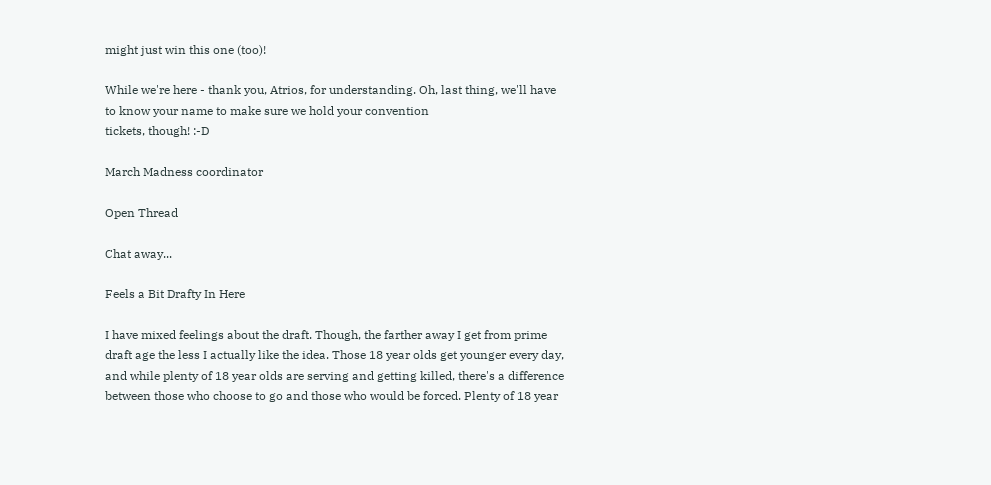might just win this one (too)!

While we're here - thank you, Atrios, for understanding. Oh, last thing, we'll have to know your name to make sure we hold your convention
tickets, though! :-D

March Madness coordinator

Open Thread

Chat away...

Feels a Bit Drafty In Here

I have mixed feelings about the draft. Though, the farther away I get from prime draft age the less I actually like the idea. Those 18 year olds get younger every day, and while plenty of 18 year olds are serving and getting killed, there's a difference between those who choose to go and those who would be forced. Plenty of 18 year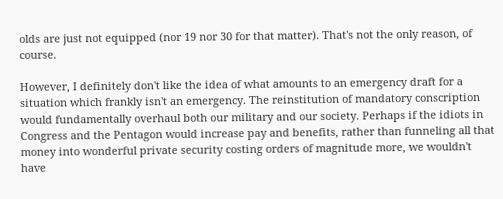olds are just not equipped (nor 19 nor 30 for that matter). That's not the only reason, of course.

However, I definitely don't like the idea of what amounts to an emergency draft for a situation which frankly isn't an emergency. The reinstitution of mandatory conscription would fundamentally overhaul both our military and our society. Perhaps if the idiots in Congress and the Pentagon would increase pay and benefits, rather than funneling all that money into wonderful private security costing orders of magnitude more, we wouldn't have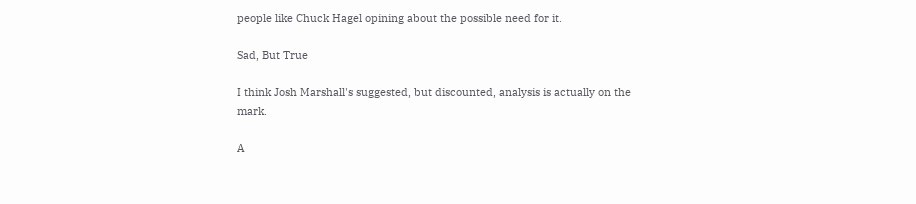people like Chuck Hagel opining about the possible need for it.

Sad, But True

I think Josh Marshall's suggested, but discounted, analysis is actually on the mark.

A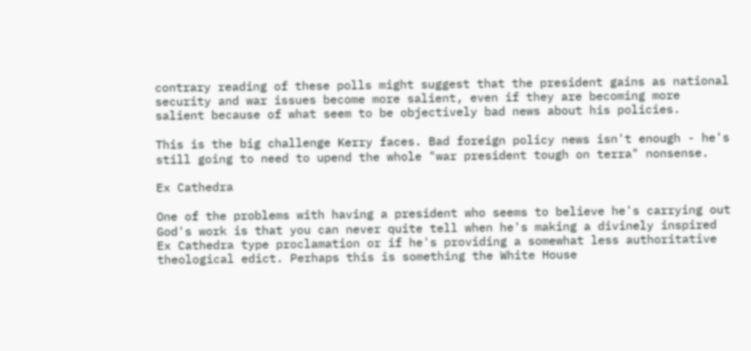contrary reading of these polls might suggest that the president gains as national security and war issues become more salient, even if they are becoming more salient because of what seem to be objectively bad news about his policies.

This is the big challenge Kerry faces. Bad foreign policy news isn't enough - he's still going to need to upend the whole "war president tough on terra" nonsense.

Ex Cathedra

One of the problems with having a president who seems to believe he's carrying out God's work is that you can never quite tell when he's making a divinely inspired Ex Cathedra type proclamation or if he's providing a somewhat less authoritative theological edict. Perhaps this is something the White House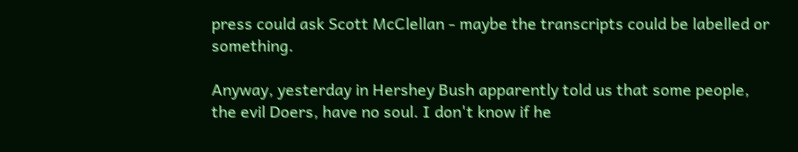press could ask Scott McClellan - maybe the transcripts could be labelled or something.

Anyway, yesterday in Hershey Bush apparently told us that some people, the evil Doers, have no soul. I don't know if he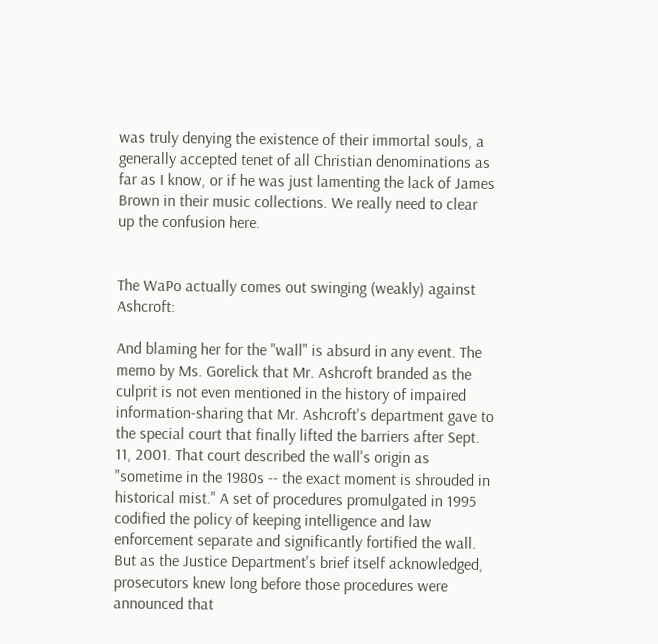was truly denying the existence of their immortal souls, a generally accepted tenet of all Christian denominations as far as I know, or if he was just lamenting the lack of James Brown in their music collections. We really need to clear up the confusion here.


The WaPo actually comes out swinging (weakly) against Ashcroft:

And blaming her for the "wall" is absurd in any event. The memo by Ms. Gorelick that Mr. Ashcroft branded as the culprit is not even mentioned in the history of impaired information-sharing that Mr. Ashcroft's department gave to the special court that finally lifted the barriers after Sept. 11, 2001. That court described the wall's origin as "sometime in the 1980s -- the exact moment is shrouded in historical mist." A set of procedures promulgated in 1995 codified the policy of keeping intelligence and law enforcement separate and significantly fortified the wall. But as the Justice Department's brief itself acknowledged, prosecutors knew long before those procedures were announced that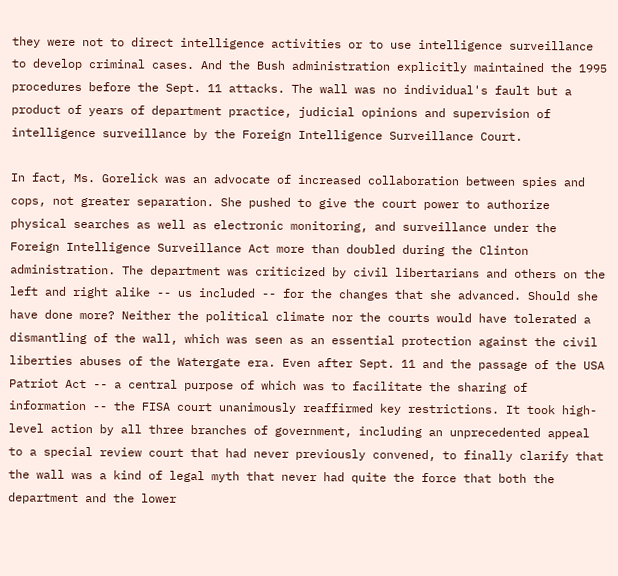they were not to direct intelligence activities or to use intelligence surveillance to develop criminal cases. And the Bush administration explicitly maintained the 1995 procedures before the Sept. 11 attacks. The wall was no individual's fault but a product of years of department practice, judicial opinions and supervision of intelligence surveillance by the Foreign Intelligence Surveillance Court.

In fact, Ms. Gorelick was an advocate of increased collaboration between spies and cops, not greater separation. She pushed to give the court power to authorize physical searches as well as electronic monitoring, and surveillance under the Foreign Intelligence Surveillance Act more than doubled during the Clinton administration. The department was criticized by civil libertarians and others on the left and right alike -- us included -- for the changes that she advanced. Should she have done more? Neither the political climate nor the courts would have tolerated a dismantling of the wall, which was seen as an essential protection against the civil liberties abuses of the Watergate era. Even after Sept. 11 and the passage of the USA Patriot Act -- a central purpose of which was to facilitate the sharing of information -- the FISA court unanimously reaffirmed key restrictions. It took high-level action by all three branches of government, including an unprecedented appeal to a special review court that had never previously convened, to finally clarify that the wall was a kind of legal myth that never had quite the force that both the department and the lower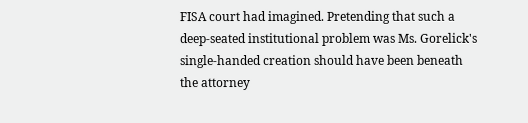FISA court had imagined. Pretending that such a deep-seated institutional problem was Ms. Gorelick's single-handed creation should have been beneath the attorney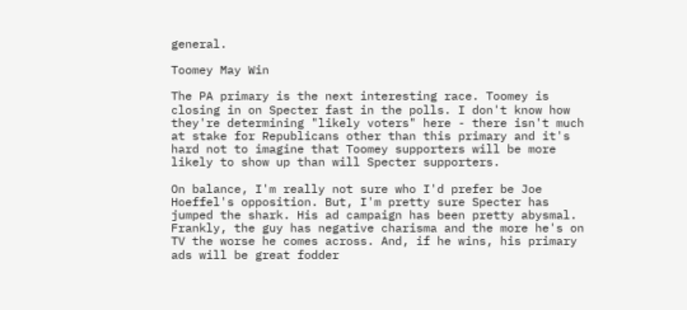general.

Toomey May Win

The PA primary is the next interesting race. Toomey is closing in on Specter fast in the polls. I don't know how they're determining "likely voters" here - there isn't much at stake for Republicans other than this primary and it's hard not to imagine that Toomey supporters will be more likely to show up than will Specter supporters.

On balance, I'm really not sure who I'd prefer be Joe Hoeffel's opposition. But, I'm pretty sure Specter has jumped the shark. His ad campaign has been pretty abysmal. Frankly, the guy has negative charisma and the more he's on TV the worse he comes across. And, if he wins, his primary ads will be great fodder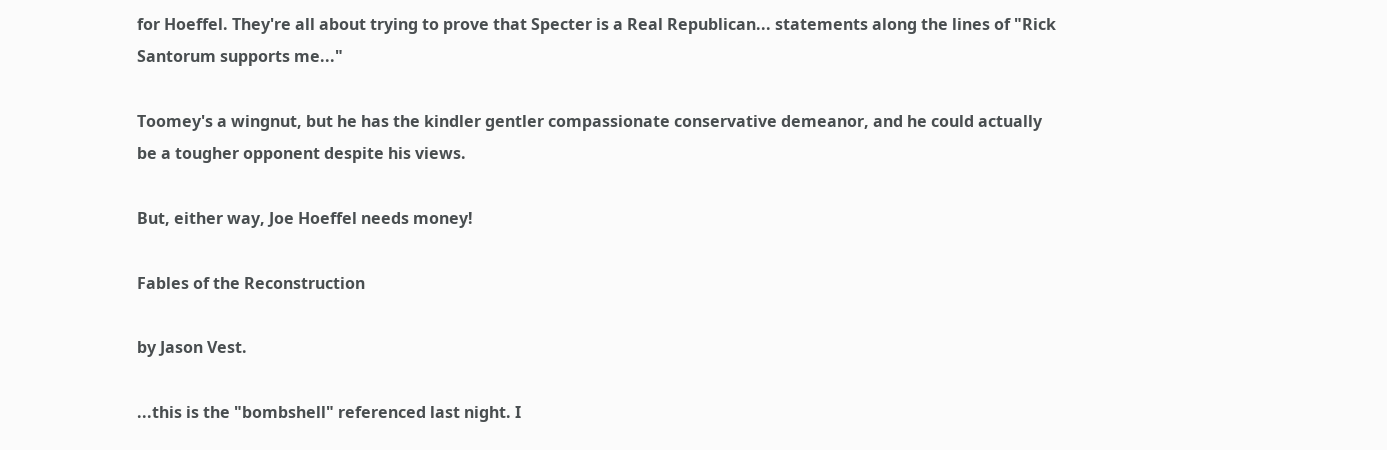for Hoeffel. They're all about trying to prove that Specter is a Real Republican... statements along the lines of "Rick Santorum supports me..."

Toomey's a wingnut, but he has the kindler gentler compassionate conservative demeanor, and he could actually be a tougher opponent despite his views.

But, either way, Joe Hoeffel needs money!

Fables of the Reconstruction

by Jason Vest.

...this is the "bombshell" referenced last night. I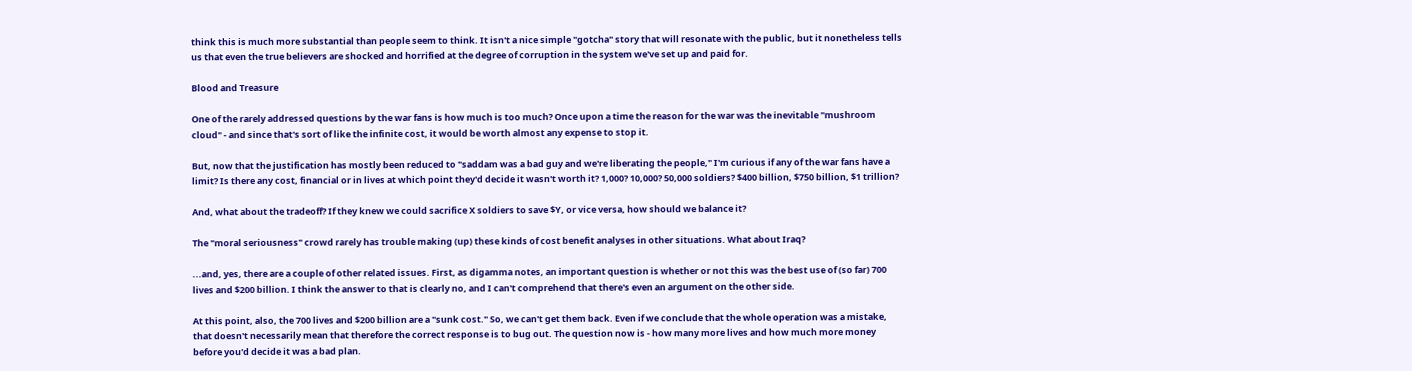think this is much more substantial than people seem to think. It isn't a nice simple "gotcha" story that will resonate with the public, but it nonetheless tells us that even the true believers are shocked and horrified at the degree of corruption in the system we've set up and paid for.

Blood and Treasure

One of the rarely addressed questions by the war fans is how much is too much? Once upon a time the reason for the war was the inevitable "mushroom cloud" - and since that's sort of like the infinite cost, it would be worth almost any expense to stop it.

But, now that the justification has mostly been reduced to "saddam was a bad guy and we're liberating the people," I'm curious if any of the war fans have a limit? Is there any cost, financial or in lives at which point they'd decide it wasn't worth it? 1,000? 10,000? 50,000 soldiers? $400 billion, $750 billion, $1 trillion?

And, what about the tradeoff? If they knew we could sacrifice X soldiers to save $Y, or vice versa, how should we balance it?

The "moral seriousness" crowd rarely has trouble making (up) these kinds of cost benefit analyses in other situations. What about Iraq?

...and, yes, there are a couple of other related issues. First, as digamma notes, an important question is whether or not this was the best use of (so far) 700 lives and $200 billion. I think the answer to that is clearly no, and I can't comprehend that there's even an argument on the other side.

At this point, also, the 700 lives and $200 billion are a "sunk cost." So, we can't get them back. Even if we conclude that the whole operation was a mistake, that doesn't necessarily mean that therefore the correct response is to bug out. The question now is - how many more lives and how much more money before you'd decide it was a bad plan.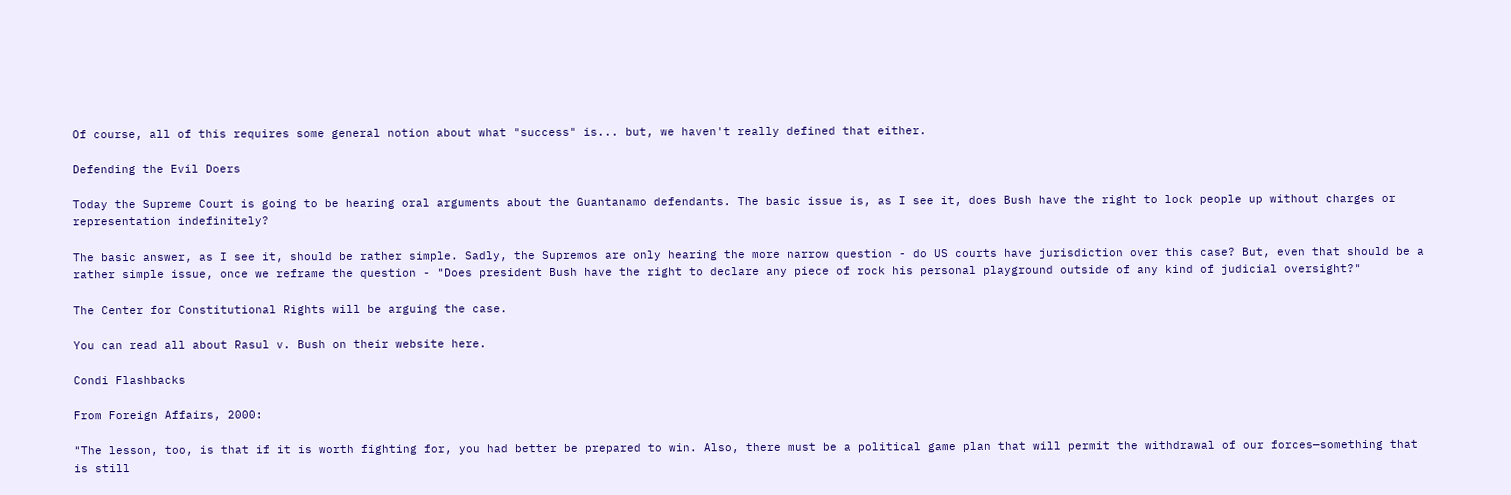Of course, all of this requires some general notion about what "success" is... but, we haven't really defined that either.

Defending the Evil Doers

Today the Supreme Court is going to be hearing oral arguments about the Guantanamo defendants. The basic issue is, as I see it, does Bush have the right to lock people up without charges or representation indefinitely?

The basic answer, as I see it, should be rather simple. Sadly, the Supremos are only hearing the more narrow question - do US courts have jurisdiction over this case? But, even that should be a rather simple issue, once we reframe the question - "Does president Bush have the right to declare any piece of rock his personal playground outside of any kind of judicial oversight?"

The Center for Constitutional Rights will be arguing the case.

You can read all about Rasul v. Bush on their website here.

Condi Flashbacks

From Foreign Affairs, 2000:

"The lesson, too, is that if it is worth fighting for, you had better be prepared to win. Also, there must be a political game plan that will permit the withdrawal of our forces—something that is still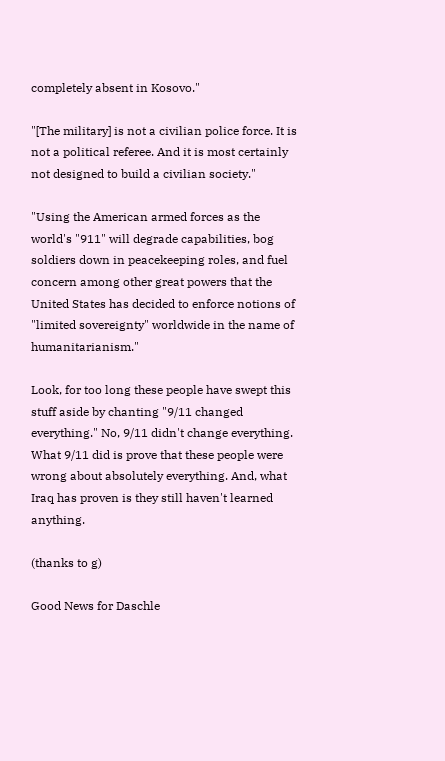completely absent in Kosovo."

"[The military] is not a civilian police force. It is not a political referee. And it is most certainly not designed to build a civilian society."

"Using the American armed forces as the world's "911" will degrade capabilities, bog soldiers down in peacekeeping roles, and fuel concern among other great powers that the United States has decided to enforce notions of "limited sovereignty" worldwide in the name of humanitarianism."

Look, for too long these people have swept this stuff aside by chanting "9/11 changed everything." No, 9/11 didn't change everything. What 9/11 did is prove that these people were wrong about absolutely everything. And, what Iraq has proven is they still haven't learned anything.

(thanks to g)

Good News for Daschle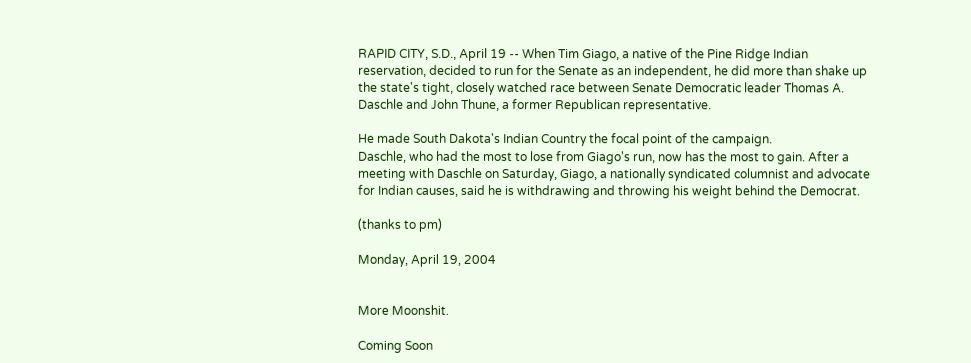RAPID CITY, S.D., April 19 -- When Tim Giago, a native of the Pine Ridge Indian reservation, decided to run for the Senate as an independent, he did more than shake up the state's tight, closely watched race between Senate Democratic leader Thomas A. Daschle and John Thune, a former Republican representative.

He made South Dakota's Indian Country the focal point of the campaign.
Daschle, who had the most to lose from Giago's run, now has the most to gain. After a meeting with Daschle on Saturday, Giago, a nationally syndicated columnist and advocate for Indian causes, said he is withdrawing and throwing his weight behind the Democrat.

(thanks to pm)

Monday, April 19, 2004


More Moonshit.

Coming Soon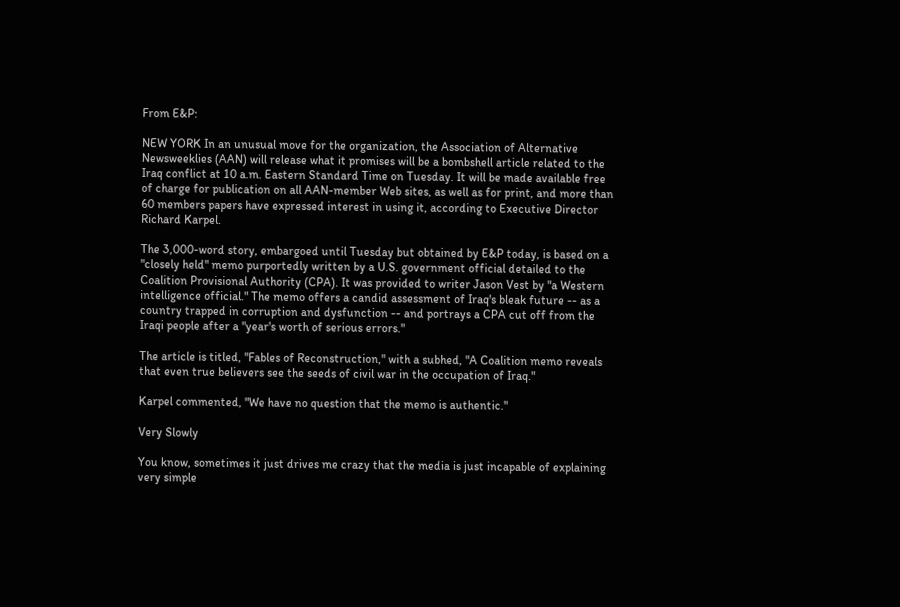From E&P:

NEW YORK In an unusual move for the organization, the Association of Alternative Newsweeklies (AAN) will release what it promises will be a bombshell article related to the Iraq conflict at 10 a.m. Eastern Standard Time on Tuesday. It will be made available free of charge for publication on all AAN-member Web sites, as well as for print, and more than 60 members papers have expressed interest in using it, according to Executive Director Richard Karpel.

The 3,000-word story, embargoed until Tuesday but obtained by E&P today, is based on a "closely held" memo purportedly written by a U.S. government official detailed to the Coalition Provisional Authority (CPA). It was provided to writer Jason Vest by "a Western intelligence official." The memo offers a candid assessment of Iraq's bleak future -- as a country trapped in corruption and dysfunction -- and portrays a CPA cut off from the Iraqi people after a "year's worth of serious errors."

The article is titled, "Fables of Reconstruction," with a subhed, "A Coalition memo reveals that even true believers see the seeds of civil war in the occupation of Iraq."

Karpel commented, "We have no question that the memo is authentic."

Very Slowly

You know, sometimes it just drives me crazy that the media is just incapable of explaining very simple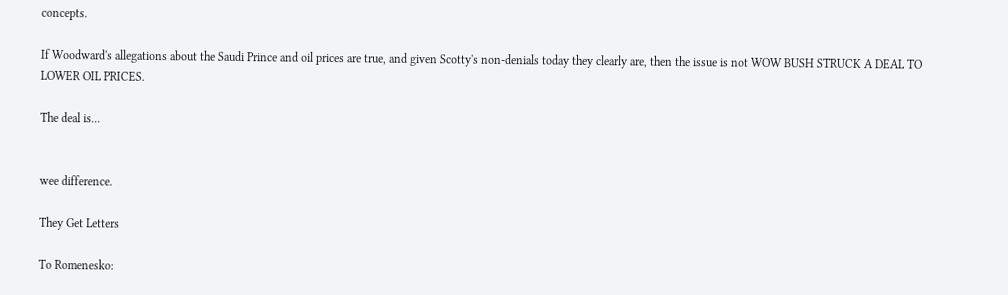concepts.

If Woodward's allegations about the Saudi Prince and oil prices are true, and given Scotty's non-denials today they clearly are, then the issue is not WOW BUSH STRUCK A DEAL TO LOWER OIL PRICES.

The deal is...


wee difference.

They Get Letters

To Romenesko: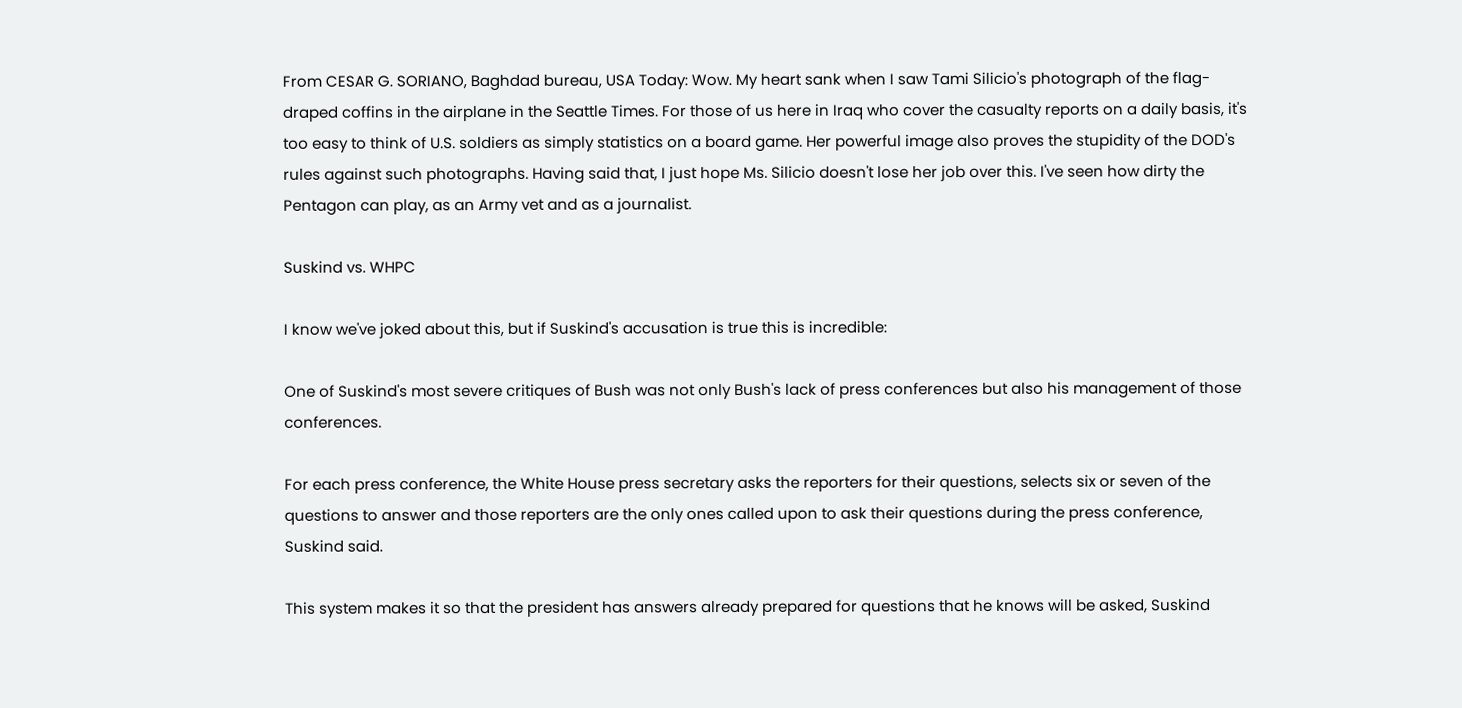From CESAR G. SORIANO, Baghdad bureau, USA Today: Wow. My heart sank when I saw Tami Silicio's photograph of the flag-draped coffins in the airplane in the Seattle Times. For those of us here in Iraq who cover the casualty reports on a daily basis, it's too easy to think of U.S. soldiers as simply statistics on a board game. Her powerful image also proves the stupidity of the DOD's rules against such photographs. Having said that, I just hope Ms. Silicio doesn't lose her job over this. I've seen how dirty the Pentagon can play, as an Army vet and as a journalist.

Suskind vs. WHPC

I know we've joked about this, but if Suskind's accusation is true this is incredible:

One of Suskind's most severe critiques of Bush was not only Bush's lack of press conferences but also his management of those conferences.

For each press conference, the White House press secretary asks the reporters for their questions, selects six or seven of the questions to answer and those reporters are the only ones called upon to ask their questions during the press conference, Suskind said.

This system makes it so that the president has answers already prepared for questions that he knows will be asked, Suskind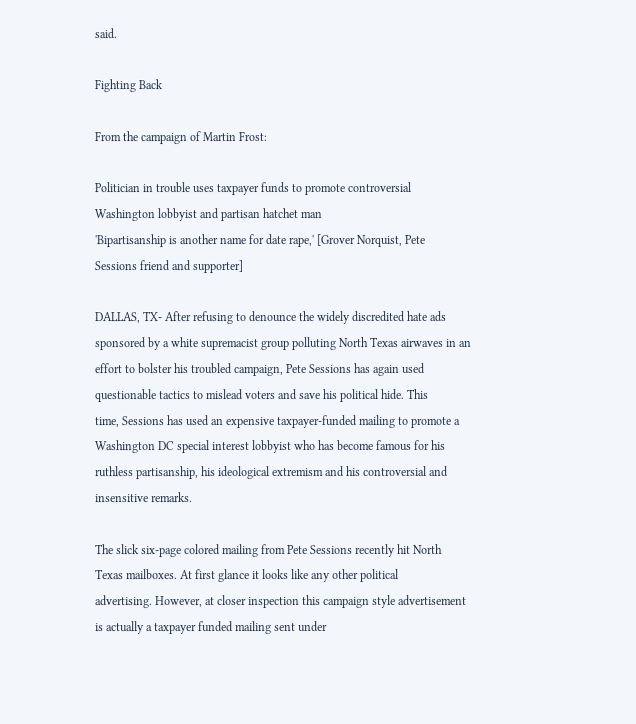said.

Fighting Back

From the campaign of Martin Frost:

Politician in trouble uses taxpayer funds to promote controversial
Washington lobbyist and partisan hatchet man
'Bipartisanship is another name for date rape,' [Grover Norquist, Pete
Sessions friend and supporter]

DALLAS, TX- After refusing to denounce the widely discredited hate ads
sponsored by a white supremacist group polluting North Texas airwaves in an
effort to bolster his troubled campaign, Pete Sessions has again used
questionable tactics to mislead voters and save his political hide. This
time, Sessions has used an expensive taxpayer-funded mailing to promote a
Washington DC special interest lobbyist who has become famous for his
ruthless partisanship, his ideological extremism and his controversial and
insensitive remarks.

The slick six-page colored mailing from Pete Sessions recently hit North
Texas mailboxes. At first glance it looks like any other political
advertising. However, at closer inspection this campaign style advertisement
is actually a taxpayer funded mailing sent under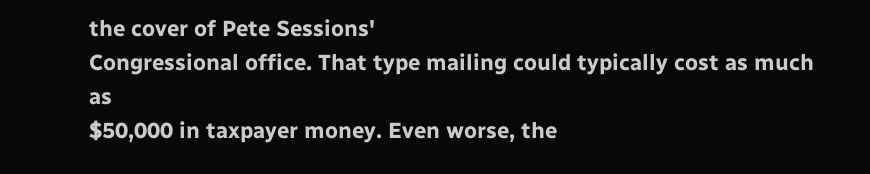the cover of Pete Sessions'
Congressional office. That type mailing could typically cost as much as
$50,000 in taxpayer money. Even worse, the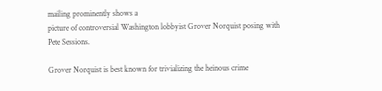mailing prominently shows a
picture of controversial Washington lobbyist Grover Norquist posing with
Pete Sessions.

Grover Norquist is best known for trivializing the heinous crime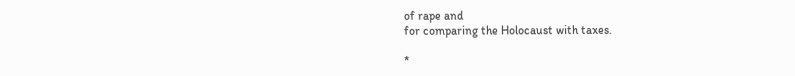of rape and
for comparing the Holocaust with taxes.

*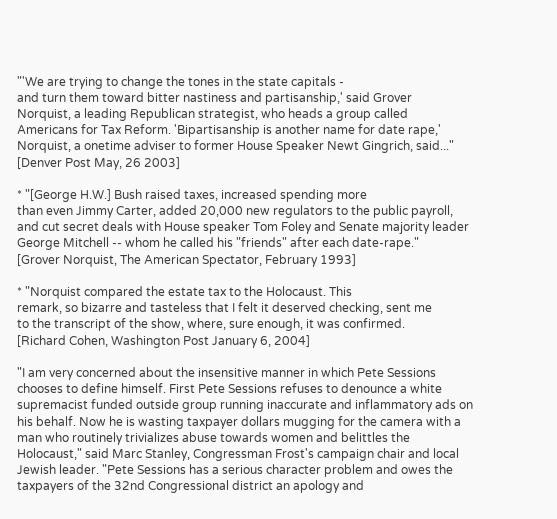"'We are trying to change the tones in the state capitals -
and turn them toward bitter nastiness and partisanship,' said Grover
Norquist, a leading Republican strategist, who heads a group called
Americans for Tax Reform. 'Bipartisanship is another name for date rape,'
Norquist, a onetime adviser to former House Speaker Newt Gingrich, said..."
[Denver Post May, 26 2003]

* "[George H.W.] Bush raised taxes, increased spending more
than even Jimmy Carter, added 20,000 new regulators to the public payroll,
and cut secret deals with House speaker Tom Foley and Senate majority leader
George Mitchell -- whom he called his "friends" after each date-rape."
[Grover Norquist, The American Spectator, February 1993]

* "Norquist compared the estate tax to the Holocaust. This
remark, so bizarre and tasteless that I felt it deserved checking, sent me
to the transcript of the show, where, sure enough, it was confirmed.
[Richard Cohen, Washington Post January 6, 2004]

"I am very concerned about the insensitive manner in which Pete Sessions
chooses to define himself. First Pete Sessions refuses to denounce a white
supremacist funded outside group running inaccurate and inflammatory ads on
his behalf. Now he is wasting taxpayer dollars mugging for the camera with a
man who routinely trivializes abuse towards women and belittles the
Holocaust," said Marc Stanley, Congressman Frost's campaign chair and local
Jewish leader. "Pete Sessions has a serious character problem and owes the
taxpayers of the 32nd Congressional district an apology and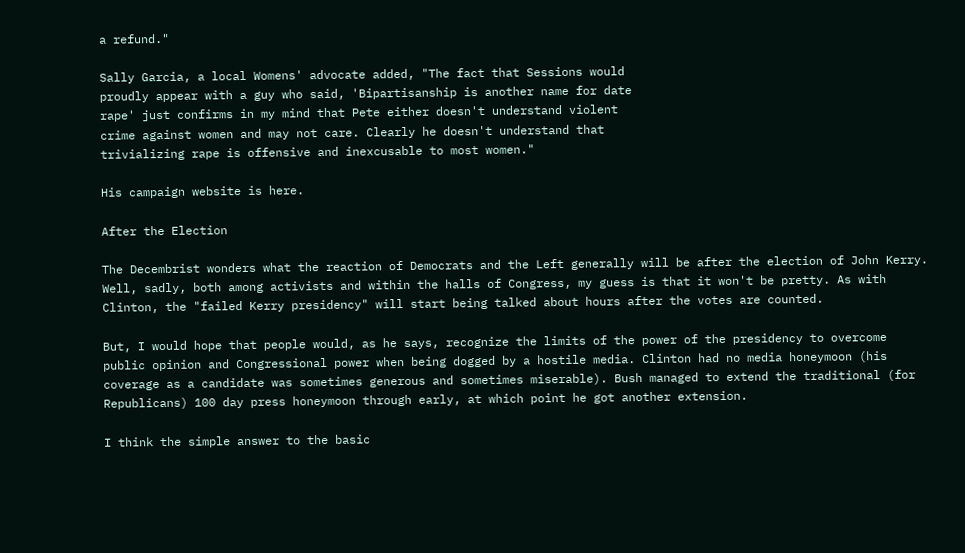a refund."

Sally Garcia, a local Womens' advocate added, "The fact that Sessions would
proudly appear with a guy who said, 'Bipartisanship is another name for date
rape' just confirms in my mind that Pete either doesn't understand violent
crime against women and may not care. Clearly he doesn't understand that
trivializing rape is offensive and inexcusable to most women."

His campaign website is here.

After the Election

The Decembrist wonders what the reaction of Democrats and the Left generally will be after the election of John Kerry. Well, sadly, both among activists and within the halls of Congress, my guess is that it won't be pretty. As with Clinton, the "failed Kerry presidency" will start being talked about hours after the votes are counted.

But, I would hope that people would, as he says, recognize the limits of the power of the presidency to overcome public opinion and Congressional power when being dogged by a hostile media. Clinton had no media honeymoon (his coverage as a candidate was sometimes generous and sometimes miserable). Bush managed to extend the traditional (for Republicans) 100 day press honeymoon through early, at which point he got another extension.

I think the simple answer to the basic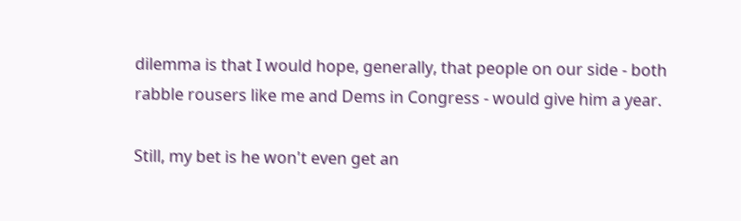dilemma is that I would hope, generally, that people on our side - both rabble rousers like me and Dems in Congress - would give him a year.

Still, my bet is he won't even get an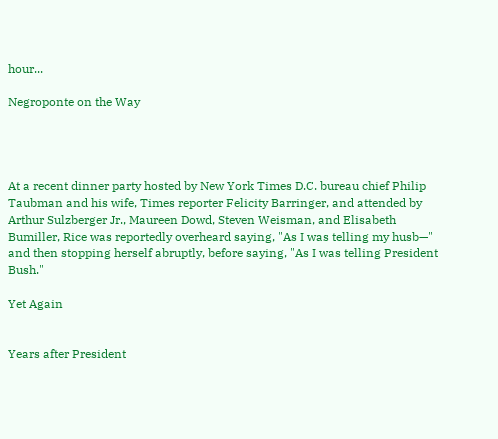hour...

Negroponte on the Way




At a recent dinner party hosted by New York Times D.C. bureau chief Philip Taubman and his wife, Times reporter Felicity Barringer, and attended by Arthur Sulzberger Jr., Maureen Dowd, Steven Weisman, and Elisabeth Bumiller, Rice was reportedly overheard saying, "As I was telling my husb—" and then stopping herself abruptly, before saying, "As I was telling President Bush."

Yet Again


Years after President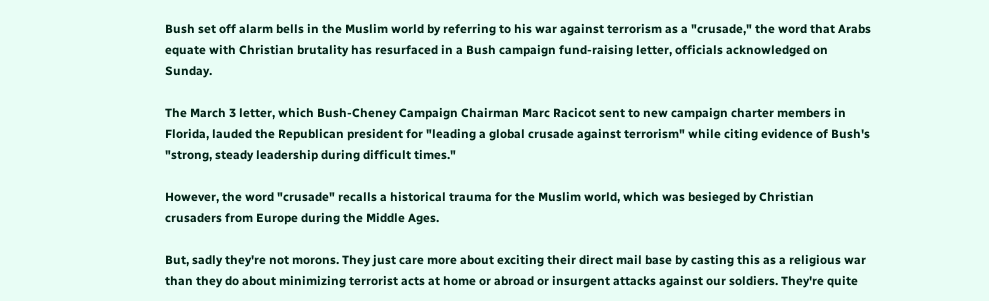Bush set off alarm bells in the Muslim world by referring to his war against terrorism as a "crusade," the word that Arabs equate with Christian brutality has resurfaced in a Bush campaign fund-raising letter, officials acknowledged on Sunday.

The March 3 letter, which Bush-Cheney Campaign Chairman Marc Racicot sent to new campaign charter members in Florida, lauded the Republican president for "leading a global crusade against terrorism" while citing evidence of Bush's "strong, steady leadership during difficult times."

However, the word "crusade" recalls a historical trauma for the Muslim world, which was besieged by Christian crusaders from Europe during the Middle Ages.

But, sadly they're not morons. They just care more about exciting their direct mail base by casting this as a religious war than they do about minimizing terrorist acts at home or abroad or insurgent attacks against our soldiers. They're quite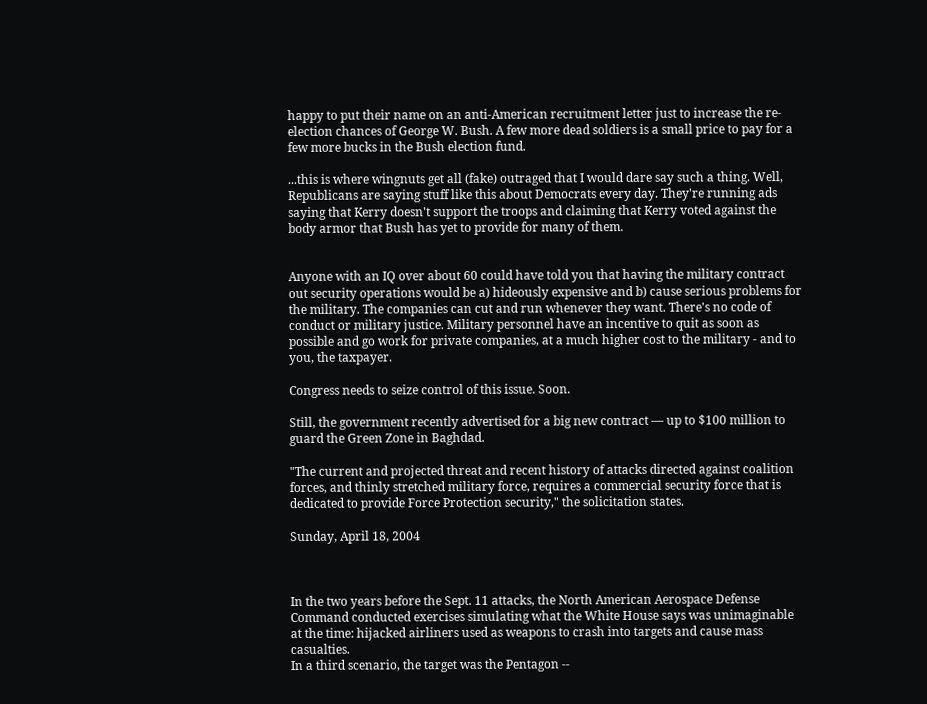happy to put their name on an anti-American recruitment letter just to increase the re-election chances of George W. Bush. A few more dead soldiers is a small price to pay for a few more bucks in the Bush election fund.

...this is where wingnuts get all (fake) outraged that I would dare say such a thing. Well, Republicans are saying stuff like this about Democrats every day. They're running ads saying that Kerry doesn't support the troops and claiming that Kerry voted against the body armor that Bush has yet to provide for many of them.


Anyone with an IQ over about 60 could have told you that having the military contract out security operations would be a) hideously expensive and b) cause serious problems for the military. The companies can cut and run whenever they want. There's no code of conduct or military justice. Military personnel have an incentive to quit as soon as possible and go work for private companies, at a much higher cost to the military - and to you, the taxpayer.

Congress needs to seize control of this issue. Soon.

Still, the government recently advertised for a big new contract — up to $100 million to guard the Green Zone in Baghdad.

"The current and projected threat and recent history of attacks directed against coalition forces, and thinly stretched military force, requires a commercial security force that is dedicated to provide Force Protection security," the solicitation states.

Sunday, April 18, 2004



In the two years before the Sept. 11 attacks, the North American Aerospace Defense Command conducted exercises simulating what the White House says was unimaginable at the time: hijacked airliners used as weapons to crash into targets and cause mass casualties.
In a third scenario, the target was the Pentagon --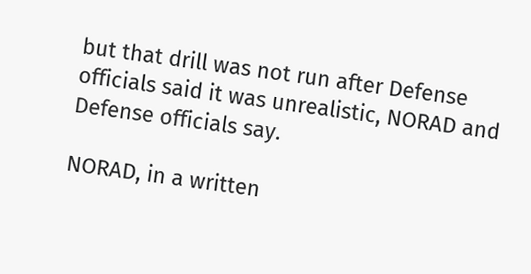but that drill was not run after Defense officials said it was unrealistic, NORAD and Defense officials say.

NORAD, in a written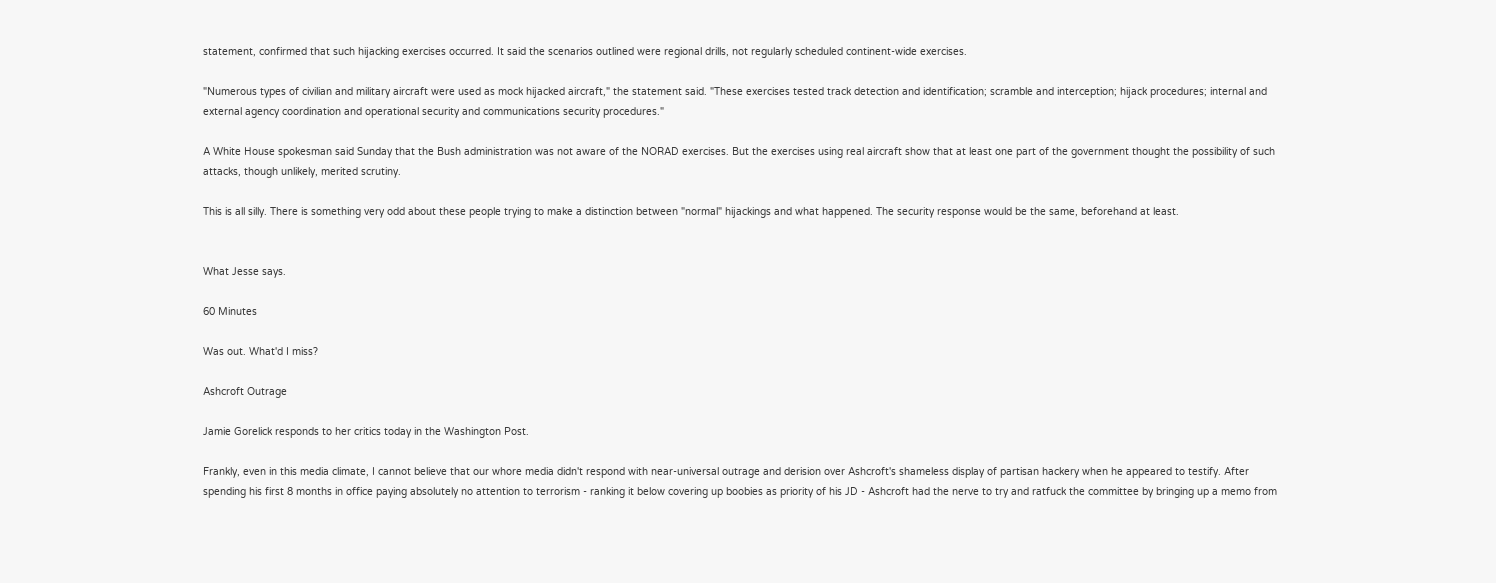statement, confirmed that such hijacking exercises occurred. It said the scenarios outlined were regional drills, not regularly scheduled continent-wide exercises.

"Numerous types of civilian and military aircraft were used as mock hijacked aircraft," the statement said. "These exercises tested track detection and identification; scramble and interception; hijack procedures; internal and external agency coordination and operational security and communications security procedures."

A White House spokesman said Sunday that the Bush administration was not aware of the NORAD exercises. But the exercises using real aircraft show that at least one part of the government thought the possibility of such attacks, though unlikely, merited scrutiny.

This is all silly. There is something very odd about these people trying to make a distinction between "normal" hijackings and what happened. The security response would be the same, beforehand at least.


What Jesse says.

60 Minutes

Was out. What'd I miss?

Ashcroft Outrage

Jamie Gorelick responds to her critics today in the Washington Post.

Frankly, even in this media climate, I cannot believe that our whore media didn't respond with near-universal outrage and derision over Ashcroft's shameless display of partisan hackery when he appeared to testify. After spending his first 8 months in office paying absolutely no attention to terrorism - ranking it below covering up boobies as priority of his JD - Ashcroft had the nerve to try and ratfuck the committee by bringing up a memo from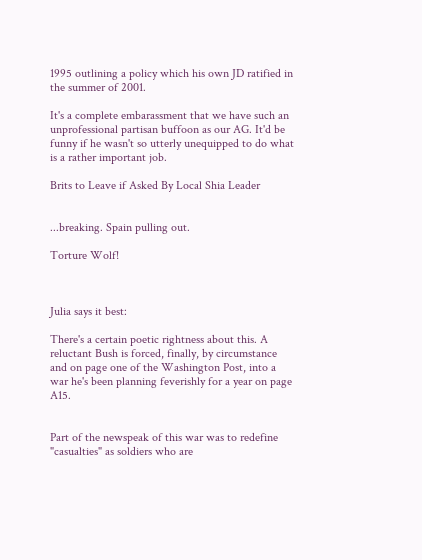1995 outlining a policy which his own JD ratified in the summer of 2001.

It's a complete embarassment that we have such an unprofessional partisan buffoon as our AG. It'd be funny if he wasn't so utterly unequipped to do what is a rather important job.

Brits to Leave if Asked By Local Shia Leader


...breaking. Spain pulling out.

Torture Wolf!



Julia says it best:

There's a certain poetic rightness about this. A reluctant Bush is forced, finally, by circumstance and on page one of the Washington Post, into a war he's been planning feverishly for a year on page A15.


Part of the newspeak of this war was to redefine "casualties" as soldiers who are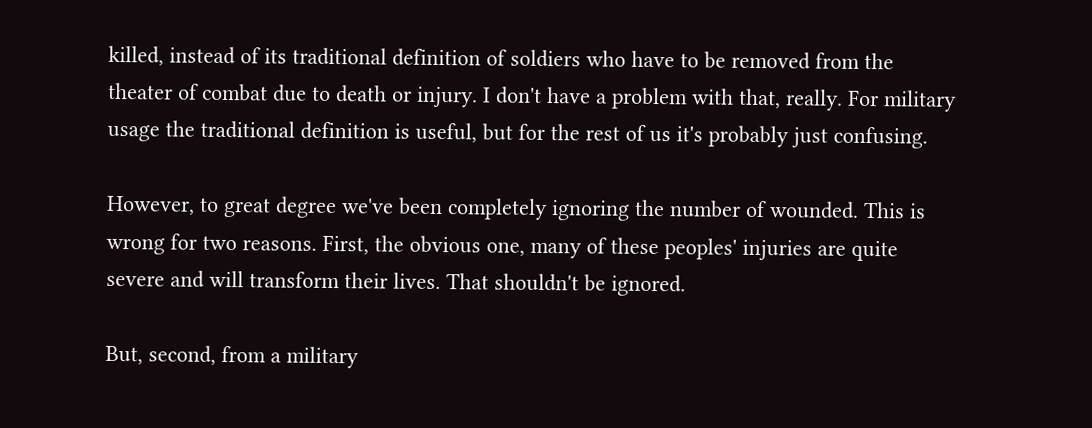killed, instead of its traditional definition of soldiers who have to be removed from the theater of combat due to death or injury. I don't have a problem with that, really. For military usage the traditional definition is useful, but for the rest of us it's probably just confusing.

However, to great degree we've been completely ignoring the number of wounded. This is wrong for two reasons. First, the obvious one, many of these peoples' injuries are quite severe and will transform their lives. That shouldn't be ignored.

But, second, from a military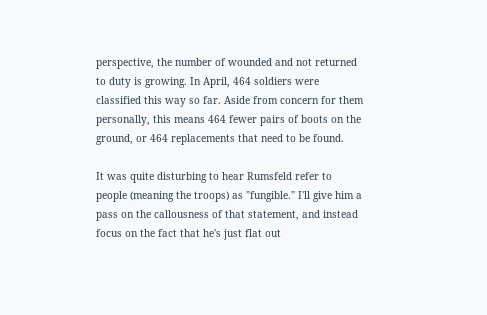perspective, the number of wounded and not returned to duty is growing. In April, 464 soldiers were classified this way so far. Aside from concern for them personally, this means 464 fewer pairs of boots on the ground, or 464 replacements that need to be found.

It was quite disturbing to hear Rumsfeld refer to people (meaning the troops) as "fungible." I'll give him a pass on the callousness of that statement, and instead focus on the fact that he's just flat out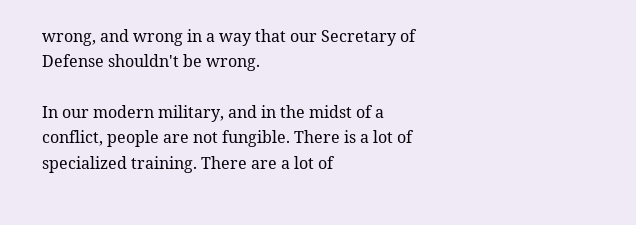wrong, and wrong in a way that our Secretary of Defense shouldn't be wrong.

In our modern military, and in the midst of a conflict, people are not fungible. There is a lot of specialized training. There are a lot of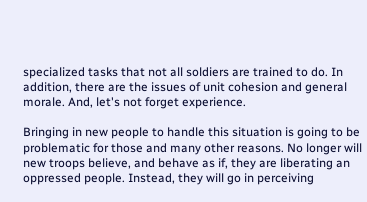specialized tasks that not all soldiers are trained to do. In addition, there are the issues of unit cohesion and general morale. And, let's not forget experience.

Bringing in new people to handle this situation is going to be problematic for those and many other reasons. No longer will new troops believe, and behave as if, they are liberating an oppressed people. Instead, they will go in perceiving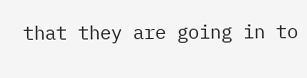that they are going in to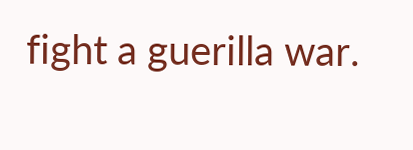fight a guerilla war.